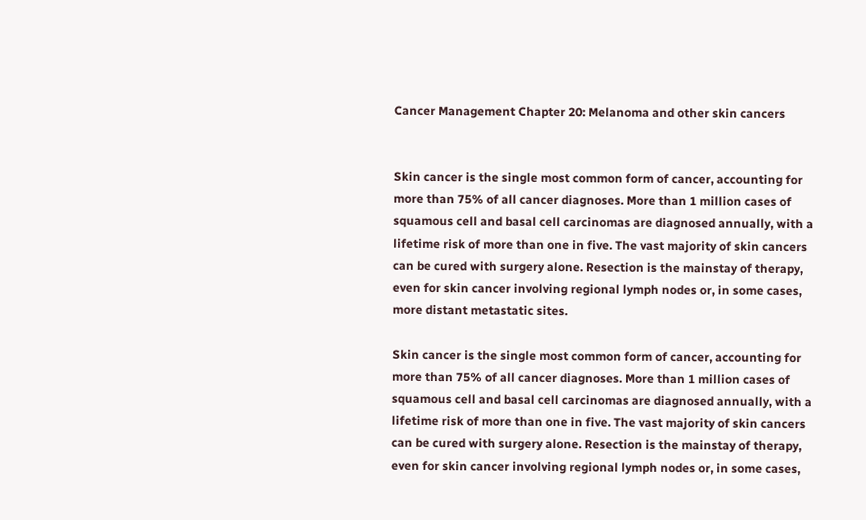Cancer Management Chapter 20: Melanoma and other skin cancers


Skin cancer is the single most common form of cancer, accounting for more than 75% of all cancer diagnoses. More than 1 million cases of squamous cell and basal cell carcinomas are diagnosed annually, with a lifetime risk of more than one in five. The vast majority of skin cancers can be cured with surgery alone. Resection is the mainstay of therapy, even for skin cancer involving regional lymph nodes or, in some cases, more distant metastatic sites.

Skin cancer is the single most common form of cancer, accounting for more than 75% of all cancer diagnoses. More than 1 million cases of squamous cell and basal cell carcinomas are diagnosed annually, with a lifetime risk of more than one in five. The vast majority of skin cancers can be cured with surgery alone. Resection is the mainstay of therapy, even for skin cancer involving regional lymph nodes or, in some cases,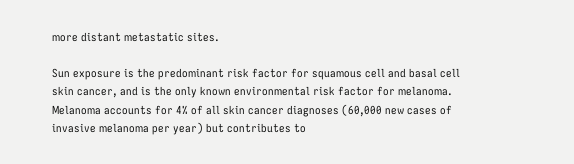more distant metastatic sites.

Sun exposure is the predominant risk factor for squamous cell and basal cell skin cancer, and is the only known environmental risk factor for melanoma. Melanoma accounts for 4% of all skin cancer diagnoses (60,000 new cases of invasive melanoma per year) but contributes to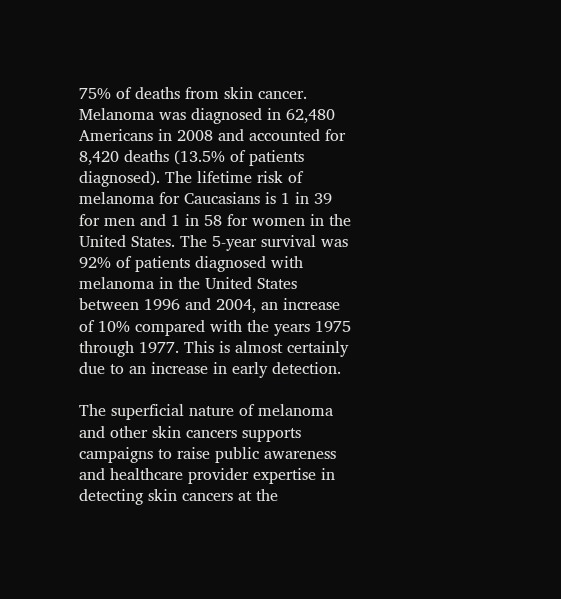75% of deaths from skin cancer. Melanoma was diagnosed in 62,480 Americans in 2008 and accounted for 8,420 deaths (13.5% of patients diagnosed). The lifetime risk of melanoma for Caucasians is 1 in 39 for men and 1 in 58 for women in the United States. The 5-year survival was 92% of patients diagnosed with melanoma in the United States between 1996 and 2004, an increase of 10% compared with the years 1975 through 1977. This is almost certainly due to an increase in early detection.

The superficial nature of melanoma and other skin cancers supports campaigns to raise public awareness and healthcare provider expertise in detecting skin cancers at the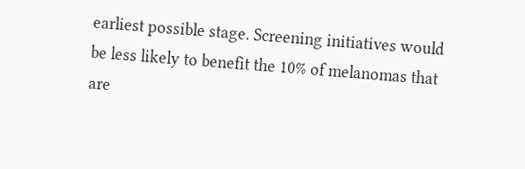earliest possible stage. Screening initiatives would be less likely to benefit the 10% of melanomas that are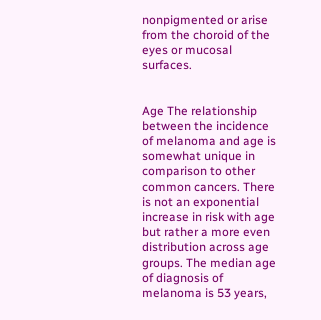nonpigmented or arise from the choroid of the eyes or mucosal surfaces.


Age The relationship between the incidence of melanoma and age is somewhat unique in comparison to other common cancers. There is not an exponential increase in risk with age but rather a more even distribution across age groups. The median age of diagnosis of melanoma is 53 years,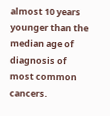almost 10 years younger than the median age of diagnosis of most common cancers.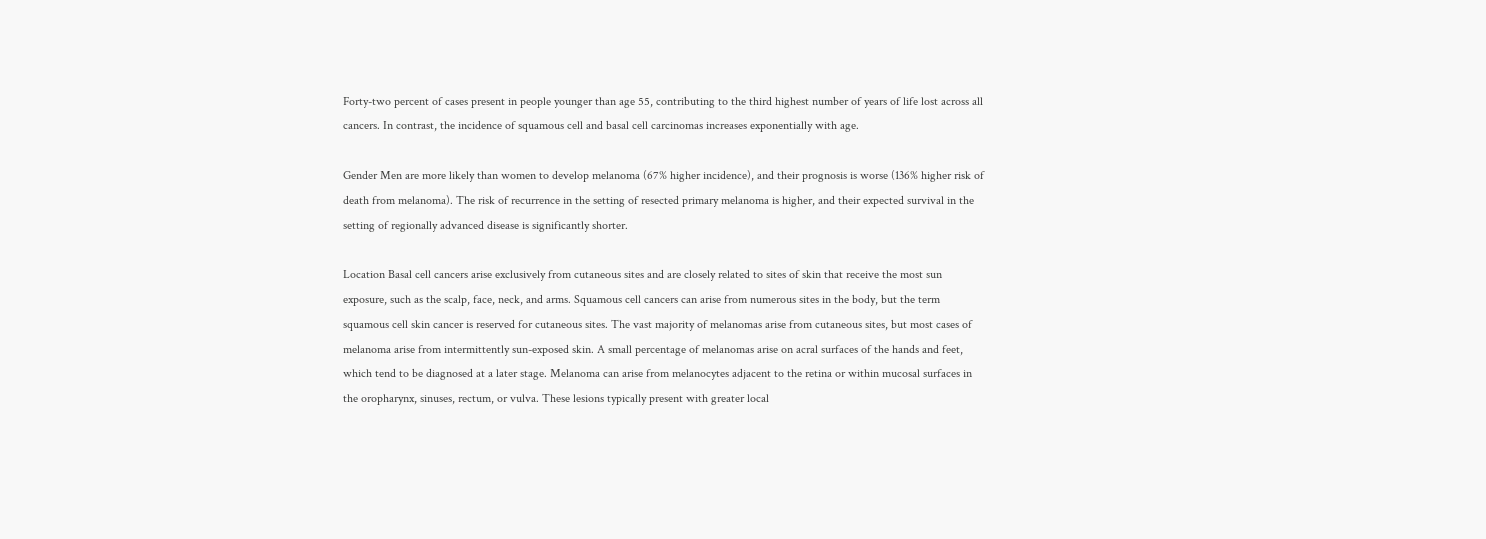Forty-two percent of cases present in people younger than age 55, contributing to the third highest number of years of life lost across all cancers. In contrast, the incidence of squamous cell and basal cell carcinomas increases exponentially with age.

Gender Men are more likely than women to develop melanoma (67% higher incidence), and their prognosis is worse (136% higher risk of death from melanoma). The risk of recurrence in the setting of resected primary melanoma is higher, and their expected survival in the setting of regionally advanced disease is significantly shorter.

Location Basal cell cancers arise exclusively from cutaneous sites and are closely related to sites of skin that receive the most sun exposure, such as the scalp, face, neck, and arms. Squamous cell cancers can arise from numerous sites in the body, but the term squamous cell skin cancer is reserved for cutaneous sites. The vast majority of melanomas arise from cutaneous sites, but most cases of melanoma arise from intermittently sun-exposed skin. A small percentage of melanomas arise on acral surfaces of the hands and feet, which tend to be diagnosed at a later stage. Melanoma can arise from melanocytes adjacent to the retina or within mucosal surfaces in the oropharynx, sinuses, rectum, or vulva. These lesions typically present with greater local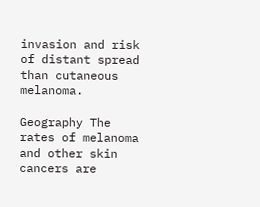invasion and risk of distant spread than cutaneous melanoma.

Geography The rates of melanoma and other skin cancers are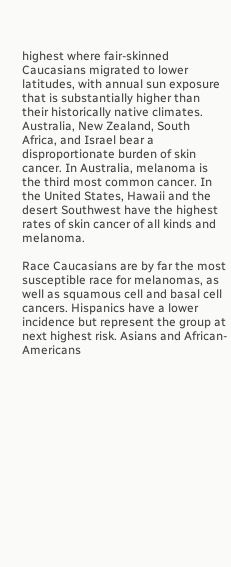highest where fair-skinned Caucasians migrated to lower latitudes, with annual sun exposure that is substantially higher than their historically native climates. Australia, New Zealand, South Africa, and Israel bear a disproportionate burden of skin cancer. In Australia, melanoma is the third most common cancer. In the United States, Hawaii and the desert Southwest have the highest rates of skin cancer of all kinds and melanoma.

Race Caucasians are by far the most susceptible race for melanomas, as well as squamous cell and basal cell cancers. Hispanics have a lower incidence but represent the group at next highest risk. Asians and African-Americans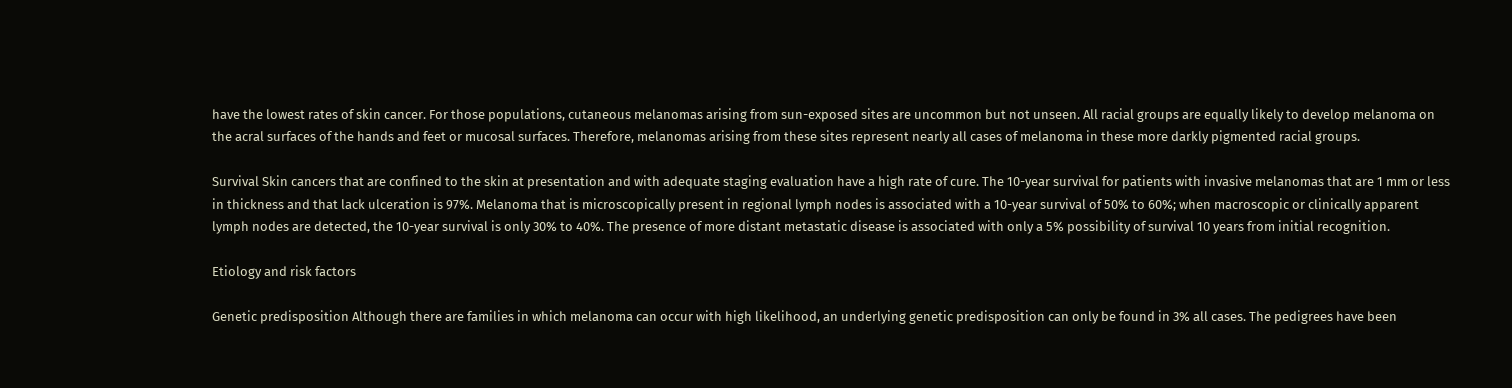have the lowest rates of skin cancer. For those populations, cutaneous melanomas arising from sun-exposed sites are uncommon but not unseen. All racial groups are equally likely to develop melanoma on the acral surfaces of the hands and feet or mucosal surfaces. Therefore, melanomas arising from these sites represent nearly all cases of melanoma in these more darkly pigmented racial groups.

Survival Skin cancers that are confined to the skin at presentation and with adequate staging evaluation have a high rate of cure. The 10-year survival for patients with invasive melanomas that are 1 mm or less in thickness and that lack ulceration is 97%. Melanoma that is microscopically present in regional lymph nodes is associated with a 10-year survival of 50% to 60%; when macroscopic or clinically apparent lymph nodes are detected, the 10-year survival is only 30% to 40%. The presence of more distant metastatic disease is associated with only a 5% possibility of survival 10 years from initial recognition.

Etiology and risk factors

Genetic predisposition Although there are families in which melanoma can occur with high likelihood, an underlying genetic predisposition can only be found in 3% all cases. The pedigrees have been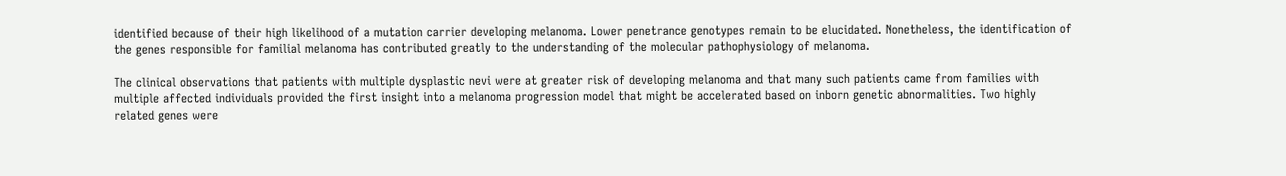identified because of their high likelihood of a mutation carrier developing melanoma. Lower penetrance genotypes remain to be elucidated. Nonetheless, the identification of the genes responsible for familial melanoma has contributed greatly to the understanding of the molecular pathophysiology of melanoma.

The clinical observations that patients with multiple dysplastic nevi were at greater risk of developing melanoma and that many such patients came from families with multiple affected individuals provided the first insight into a melanoma progression model that might be accelerated based on inborn genetic abnormalities. Two highly related genes were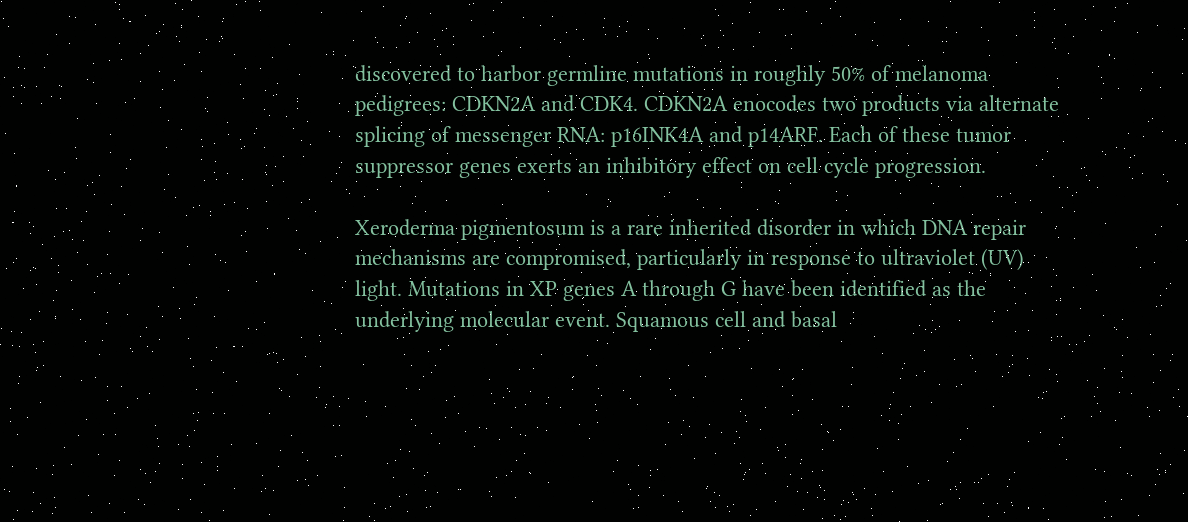discovered to harbor germline mutations in roughly 50% of melanoma pedigrees: CDKN2A and CDK4. CDKN2A enocodes two products via alternate splicing of messenger RNA: p16INK4A and p14ARF. Each of these tumor suppressor genes exerts an inhibitory effect on cell cycle progression.

Xeroderma pigmentosum is a rare inherited disorder in which DNA repair mechanisms are compromised, particularly in response to ultraviolet (UV) light. Mutations in XP genes A through G have been identified as the underlying molecular event. Squamous cell and basal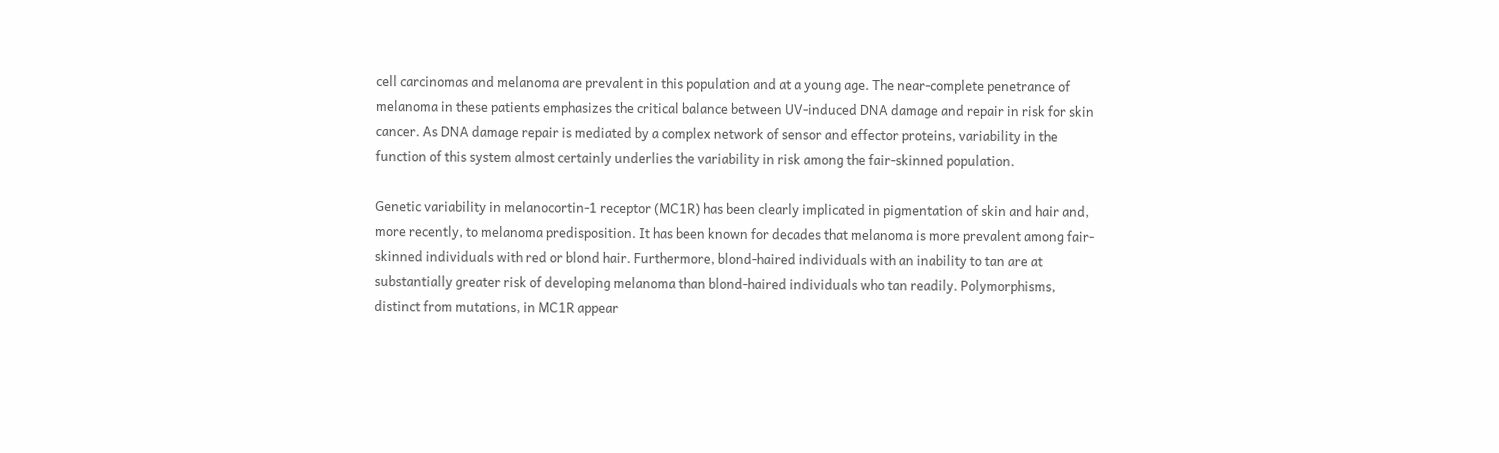cell carcinomas and melanoma are prevalent in this population and at a young age. The near-complete penetrance of melanoma in these patients emphasizes the critical balance between UV-induced DNA damage and repair in risk for skin cancer. As DNA damage repair is mediated by a complex network of sensor and effector proteins, variability in the function of this system almost certainly underlies the variability in risk among the fair-skinned population.

Genetic variability in melanocortin-1 receptor (MC1R) has been clearly implicated in pigmentation of skin and hair and, more recently, to melanoma predisposition. It has been known for decades that melanoma is more prevalent among fair-skinned individuals with red or blond hair. Furthermore, blond-haired individuals with an inability to tan are at substantially greater risk of developing melanoma than blond-haired individuals who tan readily. Polymorphisms, distinct from mutations, in MC1R appear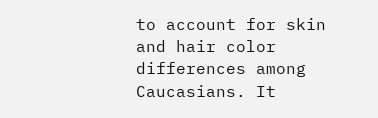to account for skin and hair color differences among Caucasians. It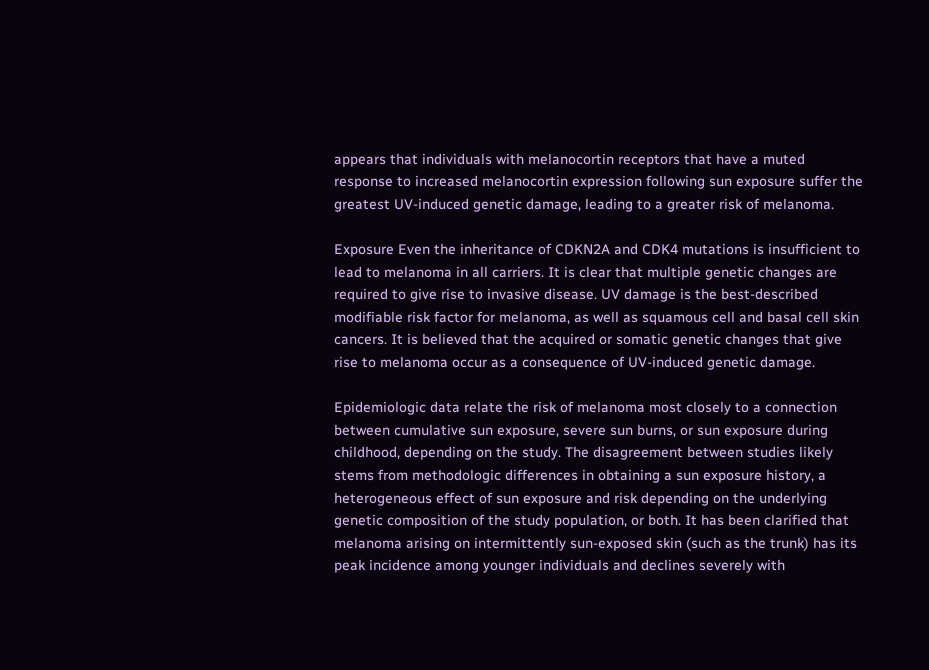appears that individuals with melanocortin receptors that have a muted response to increased melanocortin expression following sun exposure suffer the greatest UV-induced genetic damage, leading to a greater risk of melanoma.

Exposure Even the inheritance of CDKN2A and CDK4 mutations is insufficient to lead to melanoma in all carriers. It is clear that multiple genetic changes are required to give rise to invasive disease. UV damage is the best-described modifiable risk factor for melanoma, as well as squamous cell and basal cell skin cancers. It is believed that the acquired or somatic genetic changes that give rise to melanoma occur as a consequence of UV-induced genetic damage.

Epidemiologic data relate the risk of melanoma most closely to a connection between cumulative sun exposure, severe sun burns, or sun exposure during childhood, depending on the study. The disagreement between studies likely stems from methodologic differences in obtaining a sun exposure history, a heterogeneous effect of sun exposure and risk depending on the underlying genetic composition of the study population, or both. It has been clarified that melanoma arising on intermittently sun-exposed skin (such as the trunk) has its peak incidence among younger individuals and declines severely with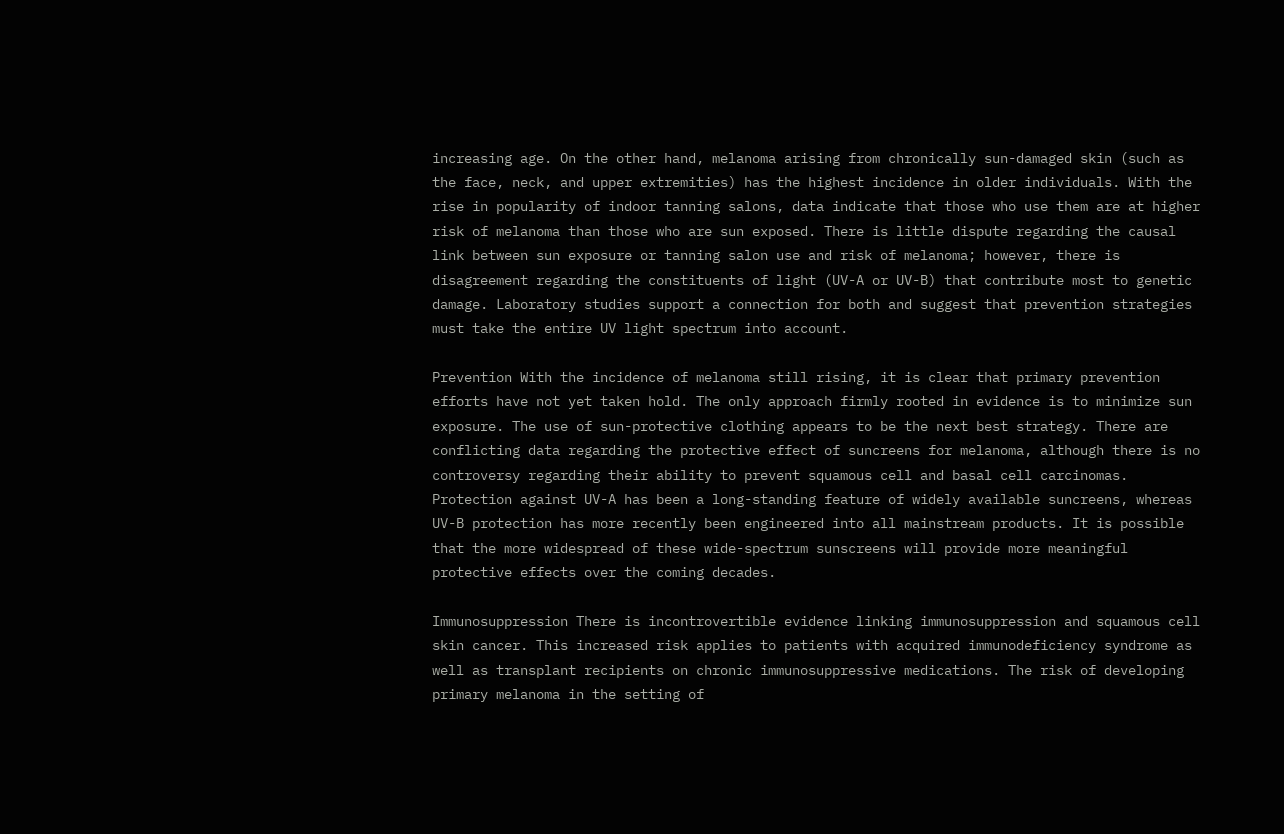increasing age. On the other hand, melanoma arising from chronically sun-damaged skin (such as the face, neck, and upper extremities) has the highest incidence in older individuals. With the rise in popularity of indoor tanning salons, data indicate that those who use them are at higher risk of melanoma than those who are sun exposed. There is little dispute regarding the causal link between sun exposure or tanning salon use and risk of melanoma; however, there is disagreement regarding the constituents of light (UV-A or UV-B) that contribute most to genetic damage. Laboratory studies support a connection for both and suggest that prevention strategies must take the entire UV light spectrum into account.

Prevention With the incidence of melanoma still rising, it is clear that primary prevention efforts have not yet taken hold. The only approach firmly rooted in evidence is to minimize sun exposure. The use of sun-protective clothing appears to be the next best strategy. There are conflicting data regarding the protective effect of suncreens for melanoma, although there is no controversy regarding their ability to prevent squamous cell and basal cell carcinomas. Protection against UV-A has been a long-standing feature of widely available suncreens, whereas UV-B protection has more recently been engineered into all mainstream products. It is possible that the more widespread of these wide-spectrum sunscreens will provide more meaningful protective effects over the coming decades.

Immunosuppression There is incontrovertible evidence linking immunosuppression and squamous cell skin cancer. This increased risk applies to patients with acquired immunodeficiency syndrome as well as transplant recipients on chronic immunosuppressive medications. The risk of developing primary melanoma in the setting of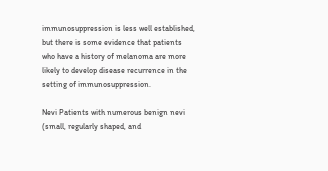immunosuppression is less well established, but there is some evidence that patients who have a history of melanoma are more likely to develop disease recurrence in the setting of immunosuppression.

Nevi Patients with numerous benign nevi (small, regularly shaped, and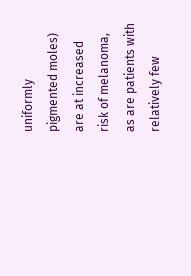uniformly pigmented moles) are at increased risk of melanoma, as are patients with relatively few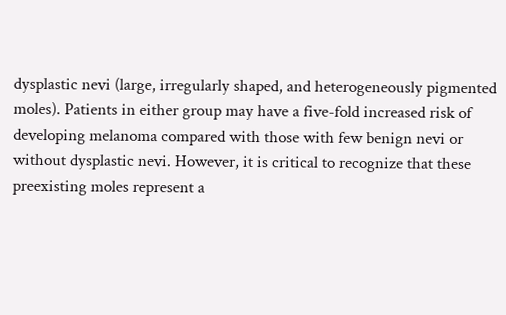dysplastic nevi (large, irregularly shaped, and heterogeneously pigmented moles). Patients in either group may have a five-fold increased risk of developing melanoma compared with those with few benign nevi or without dysplastic nevi. However, it is critical to recognize that these preexisting moles represent a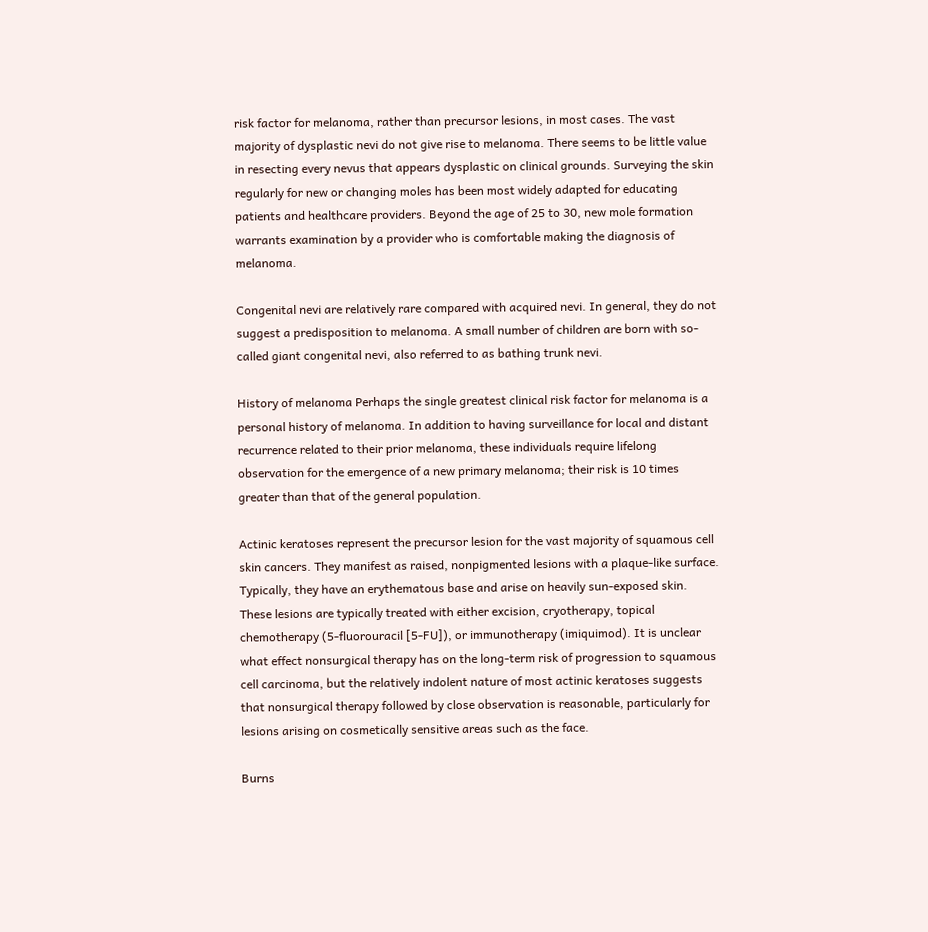risk factor for melanoma, rather than precursor lesions, in most cases. The vast majority of dysplastic nevi do not give rise to melanoma. There seems to be little value in resecting every nevus that appears dysplastic on clinical grounds. Surveying the skin regularly for new or changing moles has been most widely adapted for educating patients and healthcare providers. Beyond the age of 25 to 30, new mole formation warrants examination by a provider who is comfortable making the diagnosis of melanoma.

Congenital nevi are relatively rare compared with acquired nevi. In general, they do not suggest a predisposition to melanoma. A small number of children are born with so-called giant congenital nevi, also referred to as bathing trunk nevi.

History of melanoma Perhaps the single greatest clinical risk factor for melanoma is a personal history of melanoma. In addition to having surveillance for local and distant recurrence related to their prior melanoma, these individuals require lifelong observation for the emergence of a new primary melanoma; their risk is 10 times greater than that of the general population.

Actinic keratoses represent the precursor lesion for the vast majority of squamous cell skin cancers. They manifest as raised, nonpigmented lesions with a plaque-like surface. Typically, they have an erythematous base and arise on heavily sun-exposed skin. These lesions are typically treated with either excision, cryotherapy, topical chemotherapy (5-fluorouracil [5-FU]), or immunotherapy (imiquimod). It is unclear what effect nonsurgical therapy has on the long-term risk of progression to squamous cell carcinoma, but the relatively indolent nature of most actinic keratoses suggests that nonsurgical therapy followed by close observation is reasonable, particularly for lesions arising on cosmetically sensitive areas such as the face.

Burns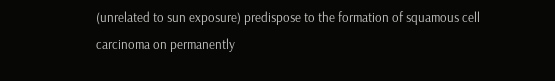(unrelated to sun exposure) predispose to the formation of squamous cell carcinoma on permanently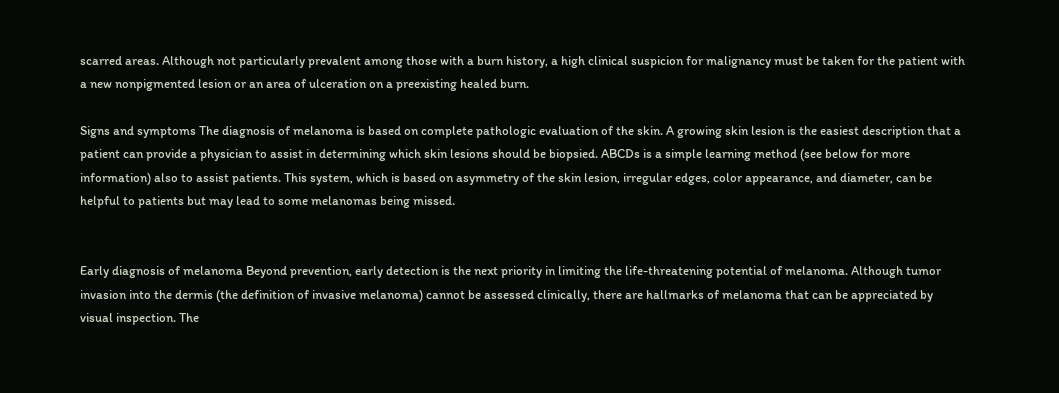scarred areas. Although not particularly prevalent among those with a burn history, a high clinical suspicion for malignancy must be taken for the patient with a new nonpigmented lesion or an area of ulceration on a preexisting healed burn.

Signs and symptoms The diagnosis of melanoma is based on complete pathologic evaluation of the skin. A growing skin lesion is the easiest description that a patient can provide a physician to assist in determining which skin lesions should be biopsied. ABCDs is a simple learning method (see below for more information) also to assist patients. This system, which is based on asymmetry of the skin lesion, irregular edges, color appearance, and diameter, can be helpful to patients but may lead to some melanomas being missed.


Early diagnosis of melanoma Beyond prevention, early detection is the next priority in limiting the life-threatening potential of melanoma. Although tumor invasion into the dermis (the definition of invasive melanoma) cannot be assessed clinically, there are hallmarks of melanoma that can be appreciated by visual inspection. The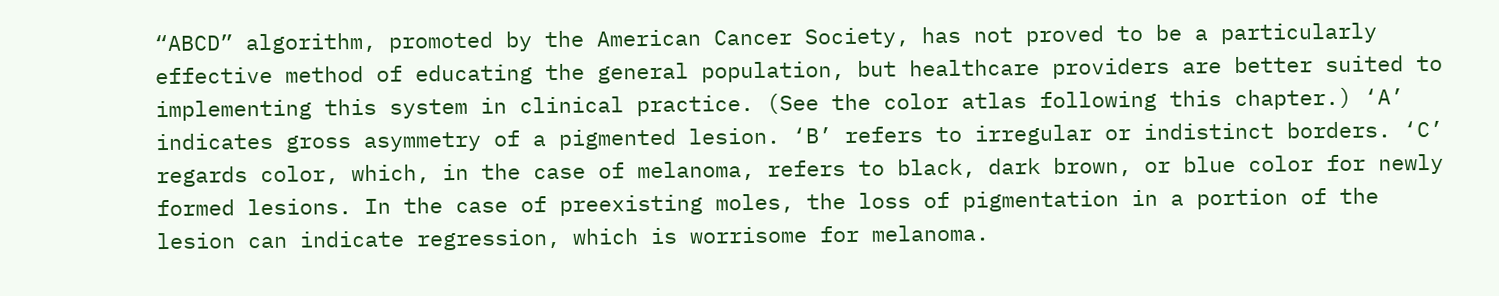“ABCD” algorithm, promoted by the American Cancer Society, has not proved to be a particularly effective method of educating the general population, but healthcare providers are better suited to implementing this system in clinical practice. (See the color atlas following this chapter.) ‘A’ indicates gross asymmetry of a pigmented lesion. ‘B’ refers to irregular or indistinct borders. ‘C’ regards color, which, in the case of melanoma, refers to black, dark brown, or blue color for newly formed lesions. In the case of preexisting moles, the loss of pigmentation in a portion of the lesion can indicate regression, which is worrisome for melanoma.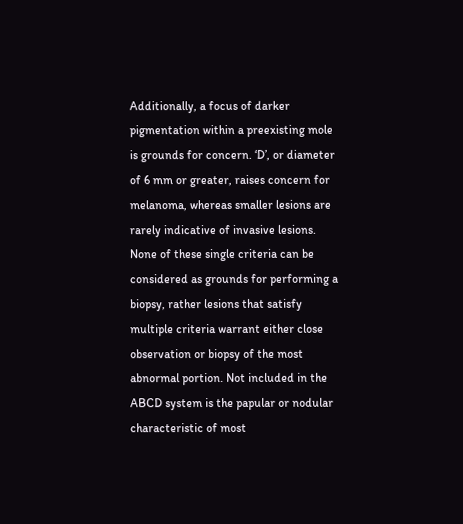Additionally, a focus of darker pigmentation within a preexisting mole is grounds for concern. ‘D’, or diameter of 6 mm or greater, raises concern for melanoma, whereas smaller lesions are rarely indicative of invasive lesions. None of these single criteria can be considered as grounds for performing a biopsy, rather lesions that satisfy multiple criteria warrant either close observation or biopsy of the most abnormal portion. Not included in the ABCD system is the papular or nodular characteristic of most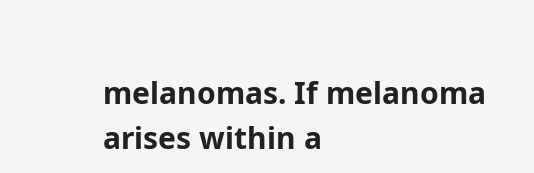melanomas. If melanoma arises within a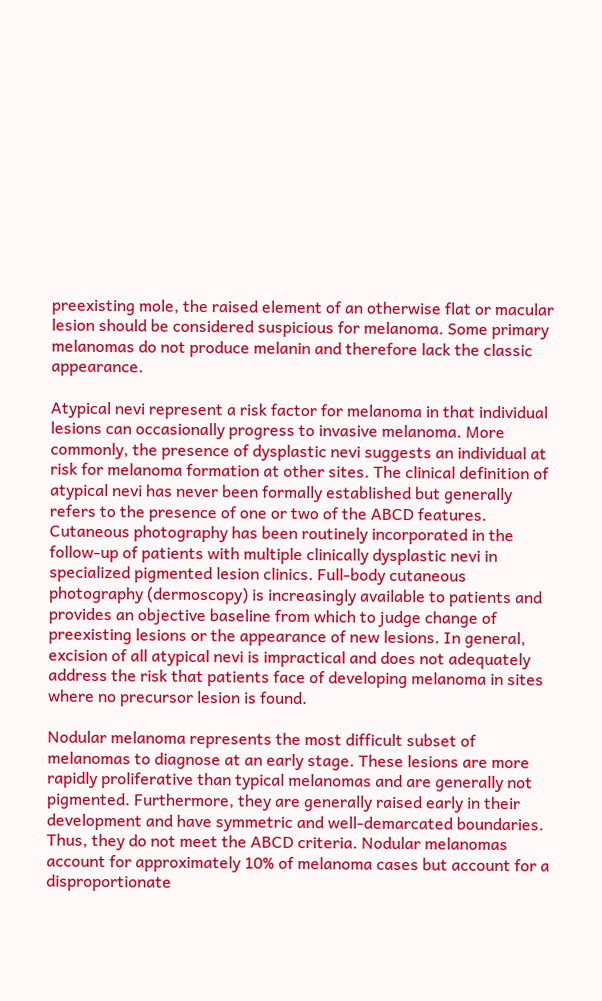preexisting mole, the raised element of an otherwise flat or macular lesion should be considered suspicious for melanoma. Some primary melanomas do not produce melanin and therefore lack the classic appearance.

Atypical nevi represent a risk factor for melanoma in that individual lesions can occasionally progress to invasive melanoma. More commonly, the presence of dysplastic nevi suggests an individual at risk for melanoma formation at other sites. The clinical definition of atypical nevi has never been formally established but generally refers to the presence of one or two of the ABCD features. Cutaneous photography has been routinely incorporated in the follow-up of patients with multiple clinically dysplastic nevi in specialized pigmented lesion clinics. Full-body cutaneous photography (dermoscopy) is increasingly available to patients and provides an objective baseline from which to judge change of preexisting lesions or the appearance of new lesions. In general, excision of all atypical nevi is impractical and does not adequately address the risk that patients face of developing melanoma in sites where no precursor lesion is found.

Nodular melanoma represents the most difficult subset of melanomas to diagnose at an early stage. These lesions are more rapidly proliferative than typical melanomas and are generally not pigmented. Furthermore, they are generally raised early in their development and have symmetric and well-demarcated boundaries. Thus, they do not meet the ABCD criteria. Nodular melanomas account for approximately 10% of melanoma cases but account for a disproportionate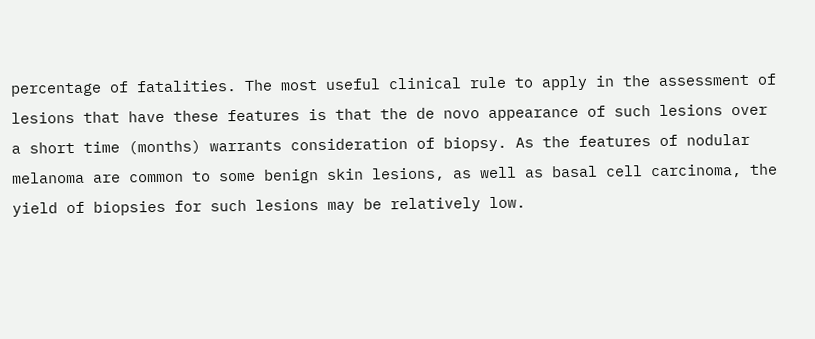percentage of fatalities. The most useful clinical rule to apply in the assessment of lesions that have these features is that the de novo appearance of such lesions over a short time (months) warrants consideration of biopsy. As the features of nodular melanoma are common to some benign skin lesions, as well as basal cell carcinoma, the yield of biopsies for such lesions may be relatively low.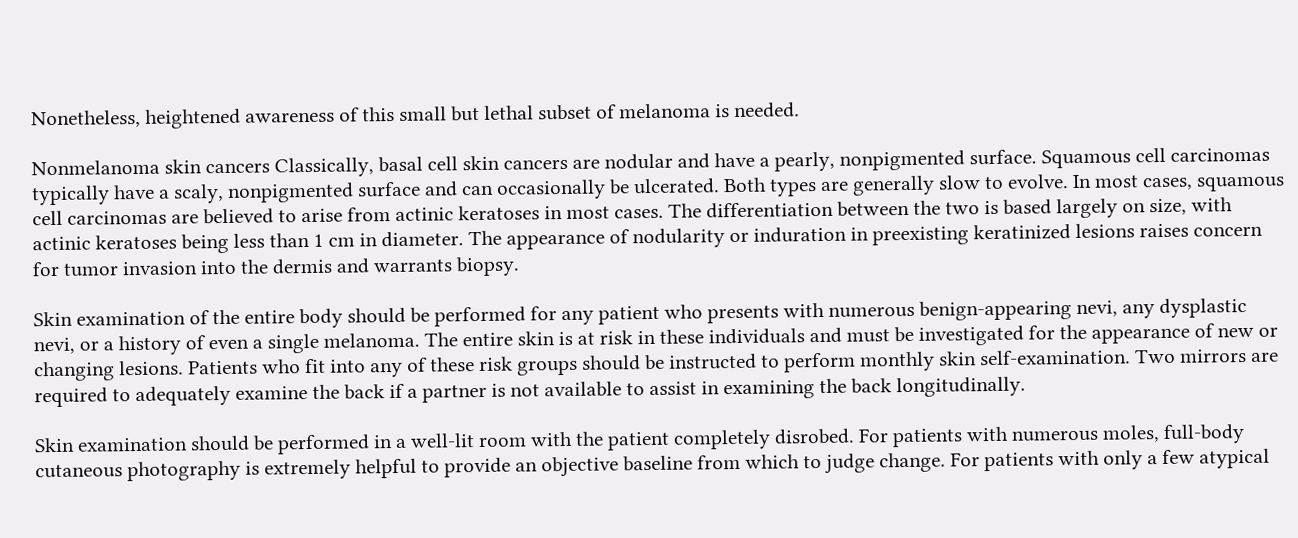Nonetheless, heightened awareness of this small but lethal subset of melanoma is needed.

Nonmelanoma skin cancers Classically, basal cell skin cancers are nodular and have a pearly, nonpigmented surface. Squamous cell carcinomas typically have a scaly, nonpigmented surface and can occasionally be ulcerated. Both types are generally slow to evolve. In most cases, squamous cell carcinomas are believed to arise from actinic keratoses in most cases. The differentiation between the two is based largely on size, with actinic keratoses being less than 1 cm in diameter. The appearance of nodularity or induration in preexisting keratinized lesions raises concern for tumor invasion into the dermis and warrants biopsy.

Skin examination of the entire body should be performed for any patient who presents with numerous benign-appearing nevi, any dysplastic nevi, or a history of even a single melanoma. The entire skin is at risk in these individuals and must be investigated for the appearance of new or changing lesions. Patients who fit into any of these risk groups should be instructed to perform monthly skin self-examination. Two mirrors are required to adequately examine the back if a partner is not available to assist in examining the back longitudinally.

Skin examination should be performed in a well-lit room with the patient completely disrobed. For patients with numerous moles, full-body cutaneous photography is extremely helpful to provide an objective baseline from which to judge change. For patients with only a few atypical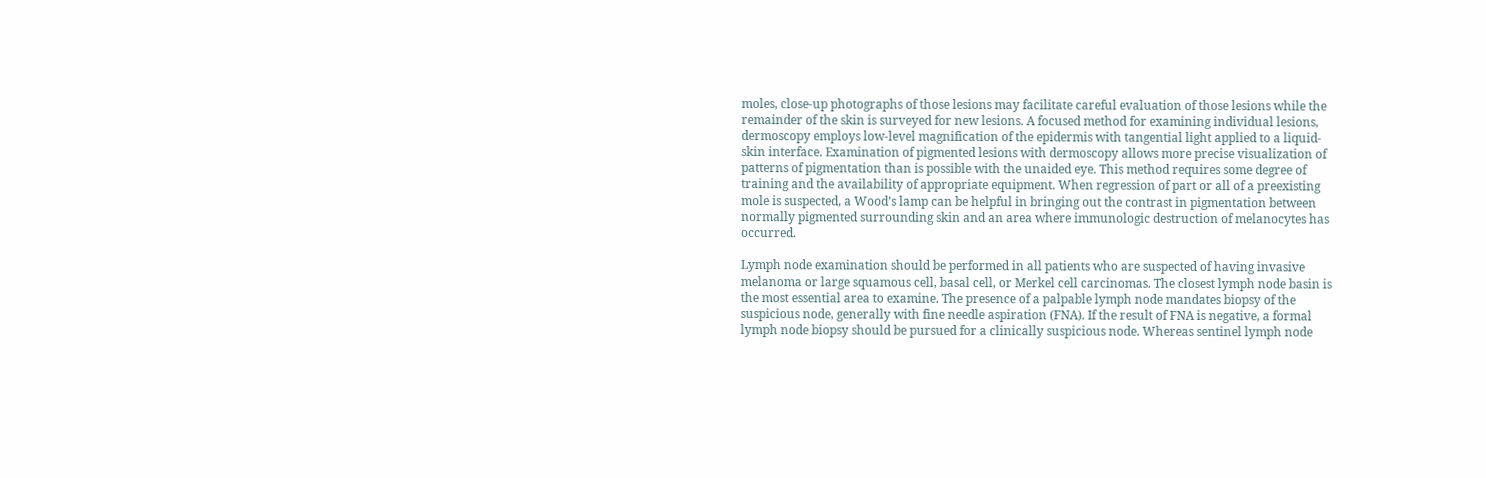moles, close-up photographs of those lesions may facilitate careful evaluation of those lesions while the remainder of the skin is surveyed for new lesions. A focused method for examining individual lesions, dermoscopy employs low-level magnification of the epidermis with tangential light applied to a liquid-skin interface. Examination of pigmented lesions with dermoscopy allows more precise visualization of patterns of pigmentation than is possible with the unaided eye. This method requires some degree of training and the availability of appropriate equipment. When regression of part or all of a preexisting mole is suspected, a Wood’s lamp can be helpful in bringing out the contrast in pigmentation between normally pigmented surrounding skin and an area where immunologic destruction of melanocytes has occurred.

Lymph node examination should be performed in all patients who are suspected of having invasive melanoma or large squamous cell, basal cell, or Merkel cell carcinomas. The closest lymph node basin is the most essential area to examine. The presence of a palpable lymph node mandates biopsy of the suspicious node, generally with fine needle aspiration (FNA). If the result of FNA is negative, a formal lymph node biopsy should be pursued for a clinically suspicious node. Whereas sentinel lymph node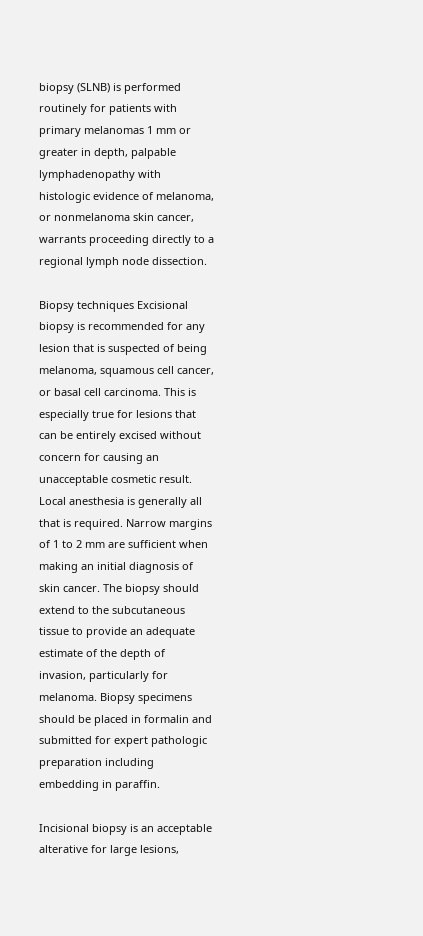biopsy (SLNB) is performed routinely for patients with primary melanomas 1 mm or greater in depth, palpable lymphadenopathy with histologic evidence of melanoma, or nonmelanoma skin cancer, warrants proceeding directly to a regional lymph node dissection.

Biopsy techniques Excisional biopsy is recommended for any lesion that is suspected of being melanoma, squamous cell cancer, or basal cell carcinoma. This is especially true for lesions that can be entirely excised without concern for causing an unacceptable cosmetic result. Local anesthesia is generally all that is required. Narrow margins of 1 to 2 mm are sufficient when making an initial diagnosis of skin cancer. The biopsy should extend to the subcutaneous tissue to provide an adequate estimate of the depth of invasion, particularly for melanoma. Biopsy specimens should be placed in formalin and submitted for expert pathologic preparation including embedding in paraffin.

Incisional biopsy is an acceptable alterative for large lesions,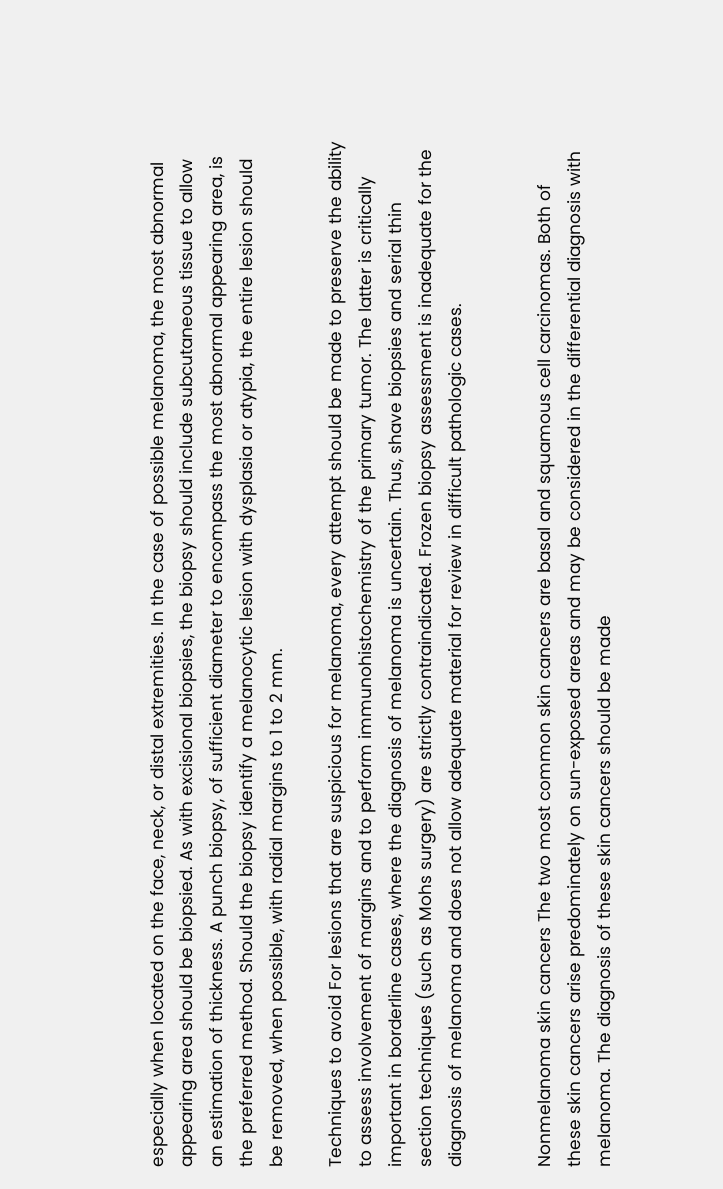especially when located on the face, neck, or distal extremities. In the case of possible melanoma, the most abnormal appearing area should be biopsied. As with excisional biopsies, the biopsy should include subcutaneous tissue to allow an estimation of thickness. A punch biopsy, of sufficient diameter to encompass the most abnormal appearing area, is the preferred method. Should the biopsy identify a melanocytic lesion with dysplasia or atypia, the entire lesion should be removed, when possible, with radial margins to 1 to 2 mm.

Techniques to avoid For lesions that are suspicious for melanoma, every attempt should be made to preserve the ability to assess involvement of margins and to perform immunohistochemistry of the primary tumor. The latter is critically important in borderline cases, where the diagnosis of melanoma is uncertain. Thus, shave biopsies and serial thin section techniques (such as Mohs surgery) are strictly contraindicated. Frozen biopsy assessment is inadequate for the diagnosis of melanoma and does not allow adequate material for review in difficult pathologic cases.


Nonmelanoma skin cancers The two most common skin cancers are basal and squamous cell carcinomas. Both of these skin cancers arise predominately on sun-exposed areas and may be considered in the differential diagnosis with melanoma. The diagnosis of these skin cancers should be made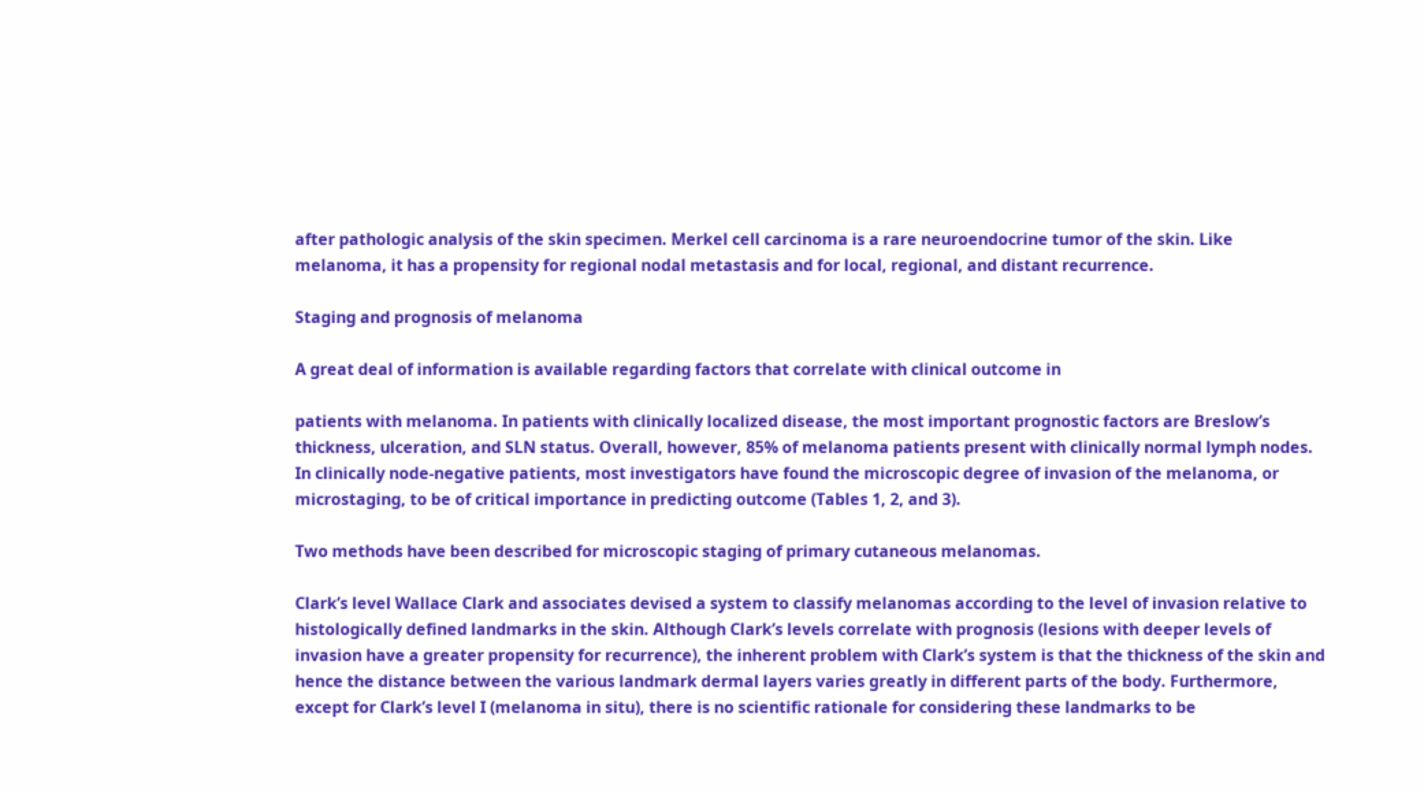after pathologic analysis of the skin specimen. Merkel cell carcinoma is a rare neuroendocrine tumor of the skin. Like melanoma, it has a propensity for regional nodal metastasis and for local, regional, and distant recurrence.

Staging and prognosis of melanoma

A great deal of information is available regarding factors that correlate with clinical outcome in

patients with melanoma. In patients with clinically localized disease, the most important prognostic factors are Breslow’s thickness, ulceration, and SLN status. Overall, however, 85% of melanoma patients present with clinically normal lymph nodes. In clinically node-negative patients, most investigators have found the microscopic degree of invasion of the melanoma, or microstaging, to be of critical importance in predicting outcome (Tables 1, 2, and 3).

Two methods have been described for microscopic staging of primary cutaneous melanomas.

Clark’s level Wallace Clark and associates devised a system to classify melanomas according to the level of invasion relative to histologically defined landmarks in the skin. Although Clark’s levels correlate with prognosis (lesions with deeper levels of invasion have a greater propensity for recurrence), the inherent problem with Clark’s system is that the thickness of the skin and hence the distance between the various landmark dermal layers varies greatly in different parts of the body. Furthermore, except for Clark’s level I (melanoma in situ), there is no scientific rationale for considering these landmarks to be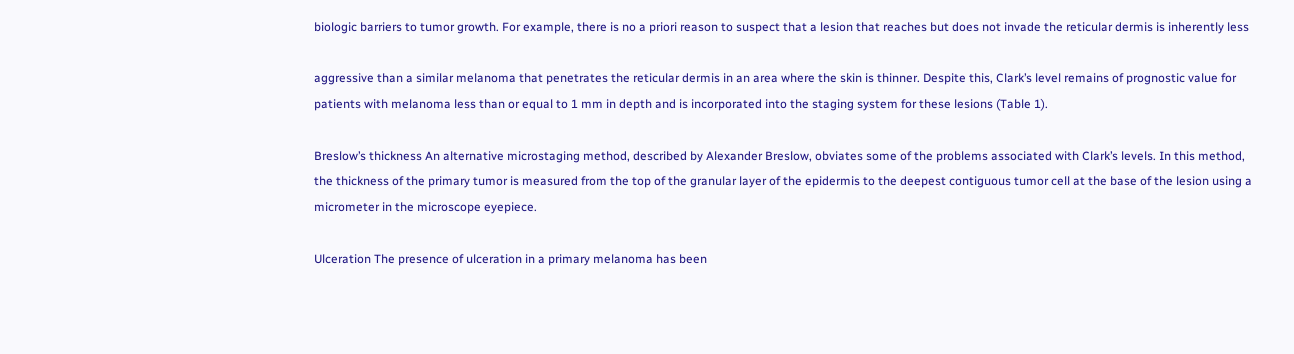biologic barriers to tumor growth. For example, there is no a priori reason to suspect that a lesion that reaches but does not invade the reticular dermis is inherently less

aggressive than a similar melanoma that penetrates the reticular dermis in an area where the skin is thinner. Despite this, Clark’s level remains of prognostic value for patients with melanoma less than or equal to 1 mm in depth and is incorporated into the staging system for these lesions (Table 1).

Breslow’s thickness An alternative microstaging method, described by Alexander Breslow, obviates some of the problems associated with Clark’s levels. In this method, the thickness of the primary tumor is measured from the top of the granular layer of the epidermis to the deepest contiguous tumor cell at the base of the lesion using a micrometer in the microscope eyepiece.

Ulceration The presence of ulceration in a primary melanoma has been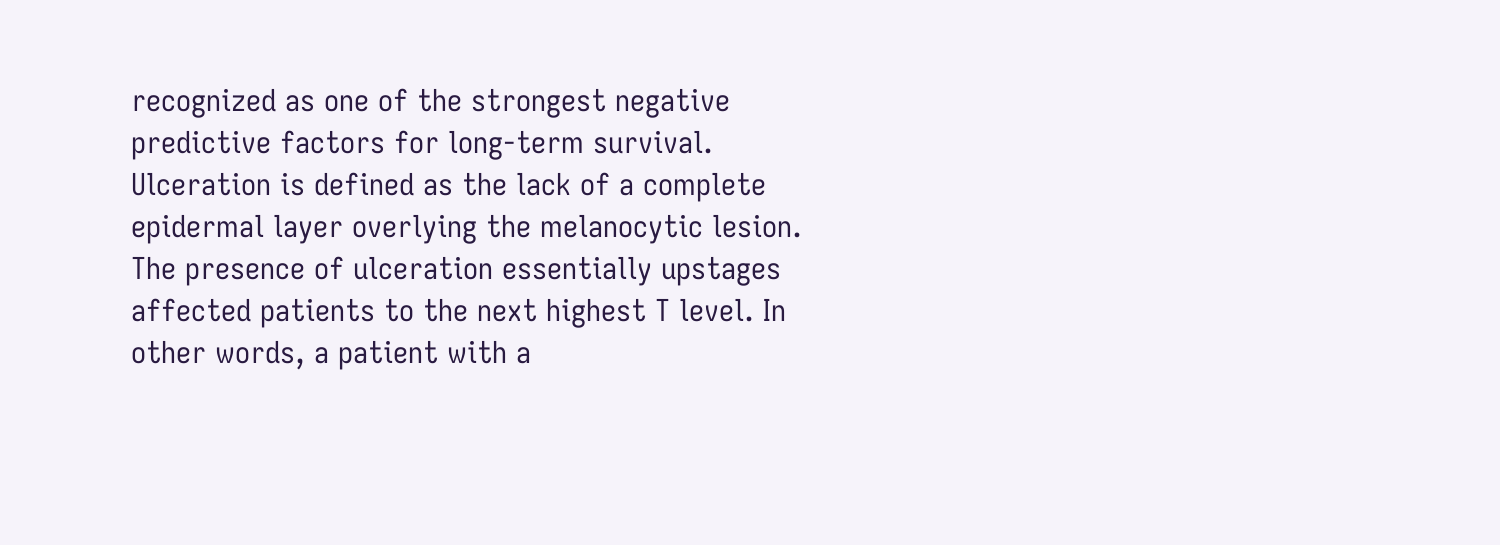recognized as one of the strongest negative predictive factors for long-term survival. Ulceration is defined as the lack of a complete epidermal layer overlying the melanocytic lesion. The presence of ulceration essentially upstages affected patients to the next highest T level. In other words, a patient with a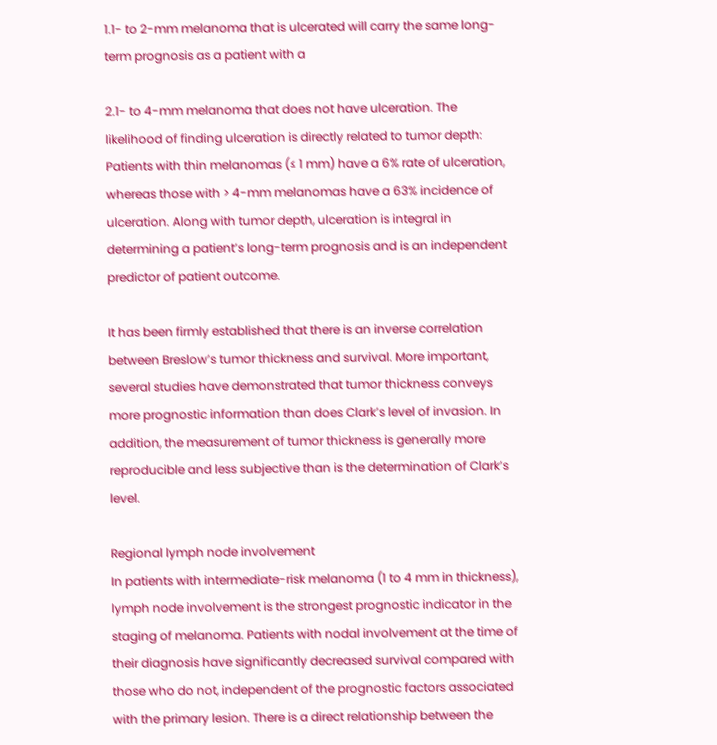1.1- to 2-mm melanoma that is ulcerated will carry the same long-term prognosis as a patient with a

2.1- to 4-mm melanoma that does not have ulceration. The likelihood of finding ulceration is directly related to tumor depth: Patients with thin melanomas (≤ 1 mm) have a 6% rate of ulceration, whereas those with > 4-mm melanomas have a 63% incidence of ulceration. Along with tumor depth, ulceration is integral in determining a patient’s long-term prognosis and is an independent predictor of patient outcome.

It has been firmly established that there is an inverse correlation between Breslow’s tumor thickness and survival. More important, several studies have demonstrated that tumor thickness conveys more prognostic information than does Clark’s level of invasion. In addition, the measurement of tumor thickness is generally more reproducible and less subjective than is the determination of Clark’s level.

Regional lymph node involvement
In patients with intermediate-risk melanoma (1 to 4 mm in thickness), lymph node involvement is the strongest prognostic indicator in the staging of melanoma. Patients with nodal involvement at the time of their diagnosis have significantly decreased survival compared with those who do not, independent of the prognostic factors associated with the primary lesion. There is a direct relationship between the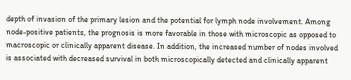depth of invasion of the primary lesion and the potential for lymph node involvement. Among node-positive patients, the prognosis is more favorable in those with microscopic as opposed to macroscopic or clinically apparent disease. In addition, the increased number of nodes involved is associated with decreased survival in both microscopically detected and clinically apparent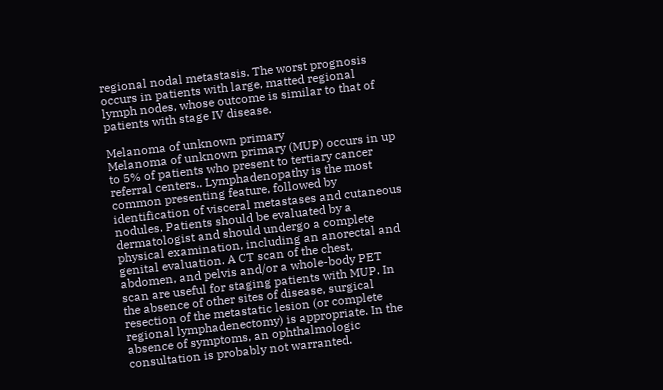regional nodal metastasis. The worst prognosis occurs in patients with large, matted regional lymph nodes, whose outcome is similar to that of patients with stage IV disease.

Melanoma of unknown primary
Melanoma of unknown primary (MUP) occurs in up to 5% of patients who present to tertiary cancer referral centers.. Lymphadenopathy is the most common presenting feature, followed by identification of visceral metastases and cutaneous nodules. Patients should be evaluated by a dermatologist and should undergo a complete physical examination, including an anorectal and genital evaluation. A CT scan of the chest, abdomen, and pelvis and/or a whole-body PET scan are useful for staging patients with MUP. In the absence of other sites of disease, surgical resection of the metastatic lesion (or complete regional lymphadenectomy) is appropriate. In the absence of symptoms, an ophthalmologic consultation is probably not warranted.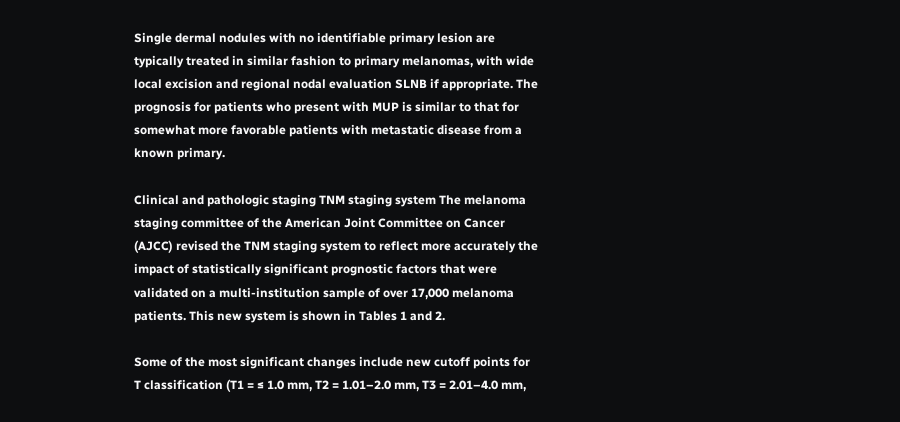Single dermal nodules with no identifiable primary lesion are typically treated in similar fashion to primary melanomas, with wide local excision and regional nodal evaluation SLNB if appropriate. The prognosis for patients who present with MUP is similar to that for somewhat more favorable patients with metastatic disease from a known primary.

Clinical and pathologic staging TNM staging system The melanoma staging committee of the American Joint Committee on Cancer (AJCC) revised the TNM staging system to reflect more accurately the impact of statistically significant prognostic factors that were validated on a multi-institution sample of over 17,000 melanoma patients. This new system is shown in Tables 1 and 2.

Some of the most significant changes include new cutoff points for T classification (T1 = ≤ 1.0 mm, T2 = 1.01–2.0 mm, T3 = 2.01–4.0 mm,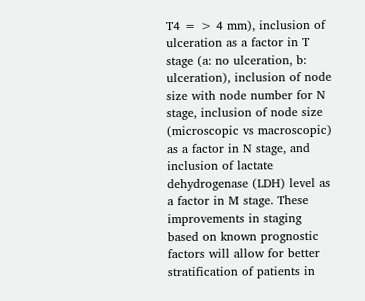T4 = > 4 mm), inclusion of ulceration as a factor in T stage (a: no ulceration, b: ulceration), inclusion of node size with node number for N stage, inclusion of node size (microscopic vs macroscopic) as a factor in N stage, and inclusion of lactate dehydrogenase (LDH) level as a factor in M stage. These improvements in staging based on known prognostic factors will allow for better stratification of patients in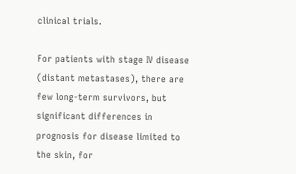clinical trials.

For patients with stage IV disease (distant metastases), there are few long-term survivors, but significant differences in prognosis for disease limited to the skin, for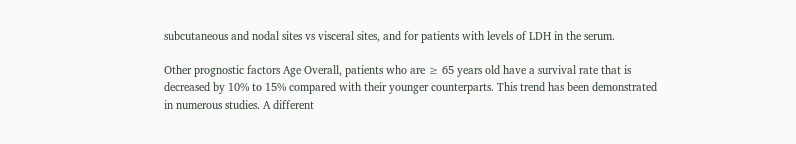subcutaneous and nodal sites vs visceral sites, and for patients with levels of LDH in the serum.

Other prognostic factors Age Overall, patients who are ≥ 65 years old have a survival rate that is decreased by 10% to 15% compared with their younger counterparts. This trend has been demonstrated in numerous studies. A different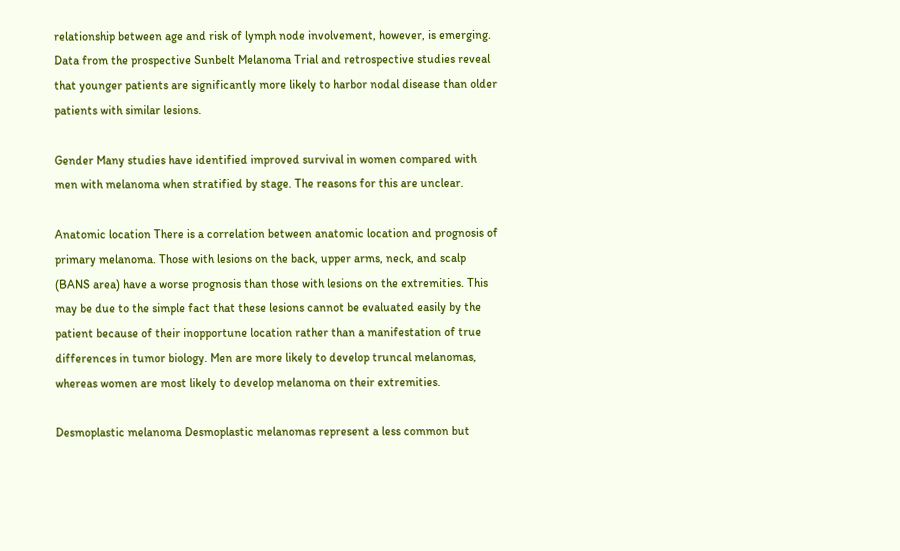relationship between age and risk of lymph node involvement, however, is emerging. Data from the prospective Sunbelt Melanoma Trial and retrospective studies reveal that younger patients are significantly more likely to harbor nodal disease than older patients with similar lesions.

Gender Many studies have identified improved survival in women compared with men with melanoma when stratified by stage. The reasons for this are unclear.

Anatomic location There is a correlation between anatomic location and prognosis of primary melanoma. Those with lesions on the back, upper arms, neck, and scalp (BANS area) have a worse prognosis than those with lesions on the extremities. This may be due to the simple fact that these lesions cannot be evaluated easily by the patient because of their inopportune location rather than a manifestation of true differences in tumor biology. Men are more likely to develop truncal melanomas, whereas women are most likely to develop melanoma on their extremities.

Desmoplastic melanoma Desmoplastic melanomas represent a less common but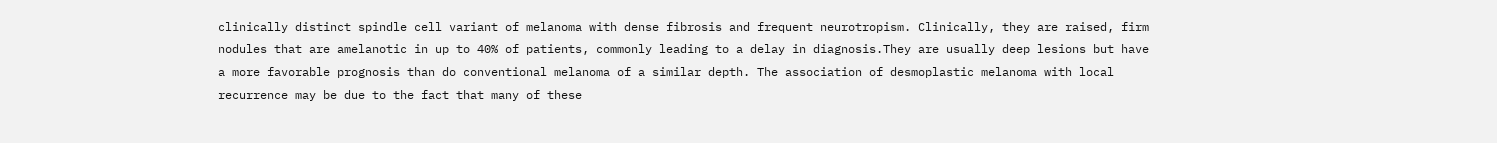clinically distinct spindle cell variant of melanoma with dense fibrosis and frequent neurotropism. Clinically, they are raised, firm nodules that are amelanotic in up to 40% of patients, commonly leading to a delay in diagnosis.They are usually deep lesions but have a more favorable prognosis than do conventional melanoma of a similar depth. The association of desmoplastic melanoma with local recurrence may be due to the fact that many of these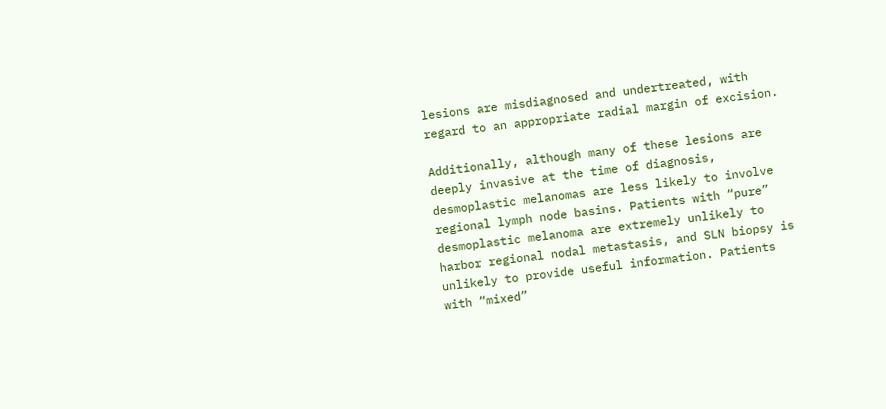lesions are misdiagnosed and undertreated, with regard to an appropriate radial margin of excision.

Additionally, although many of these lesions are deeply invasive at the time of diagnosis, desmoplastic melanomas are less likely to involve regional lymph node basins. Patients with “pure” desmoplastic melanoma are extremely unlikely to harbor regional nodal metastasis, and SLN biopsy is unlikely to provide useful information. Patients with “mixed”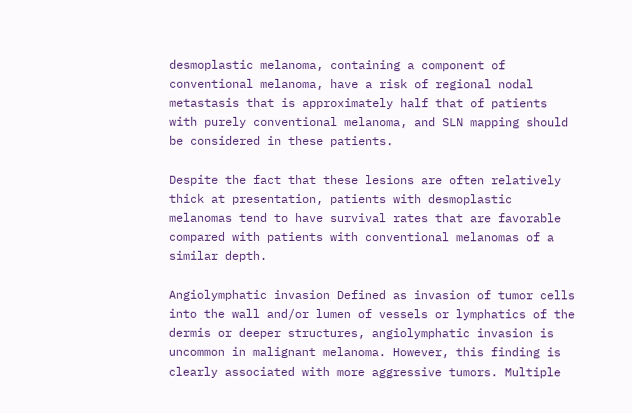desmoplastic melanoma, containing a component of conventional melanoma, have a risk of regional nodal metastasis that is approximately half that of patients with purely conventional melanoma, and SLN mapping should be considered in these patients.

Despite the fact that these lesions are often relatively thick at presentation, patients with desmoplastic melanomas tend to have survival rates that are favorable compared with patients with conventional melanomas of a similar depth.

Angiolymphatic invasion Defined as invasion of tumor cells into the wall and/or lumen of vessels or lymphatics of the dermis or deeper structures, angiolymphatic invasion is uncommon in malignant melanoma. However, this finding is clearly associated with more aggressive tumors. Multiple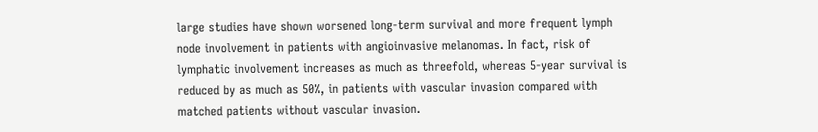large studies have shown worsened long-term survival and more frequent lymph node involvement in patients with angioinvasive melanomas. In fact, risk of lymphatic involvement increases as much as threefold, whereas 5-year survival is reduced by as much as 50%, in patients with vascular invasion compared with matched patients without vascular invasion.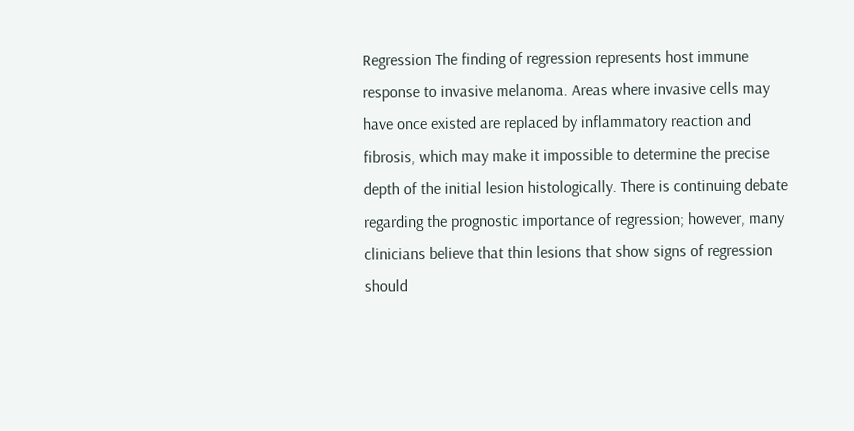Regression The finding of regression represents host immune response to invasive melanoma. Areas where invasive cells may have once existed are replaced by inflammatory reaction and fibrosis, which may make it impossible to determine the precise depth of the initial lesion histologically. There is continuing debate regarding the prognostic importance of regression; however, many clinicians believe that thin lesions that show signs of regression should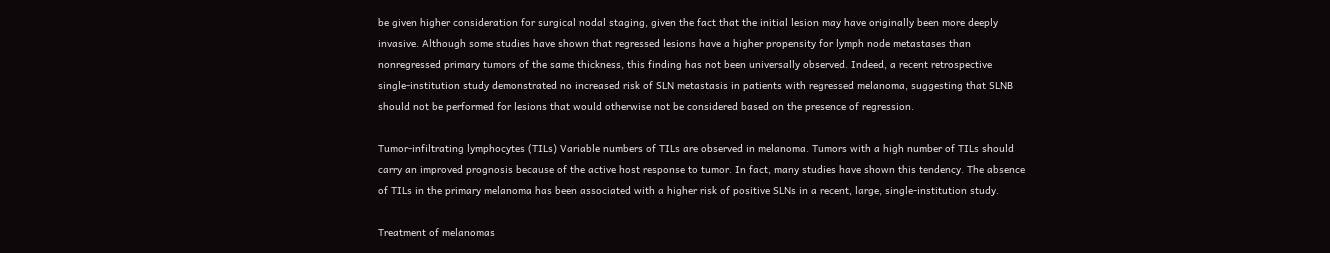be given higher consideration for surgical nodal staging, given the fact that the initial lesion may have originally been more deeply invasive. Although some studies have shown that regressed lesions have a higher propensity for lymph node metastases than nonregressed primary tumors of the same thickness, this finding has not been universally observed. Indeed, a recent retrospective single-institution study demonstrated no increased risk of SLN metastasis in patients with regressed melanoma, suggesting that SLNB should not be performed for lesions that would otherwise not be considered based on the presence of regression.

Tumor-infiltrating lymphocytes (TILs) Variable numbers of TILs are observed in melanoma. Tumors with a high number of TILs should carry an improved prognosis because of the active host response to tumor. In fact, many studies have shown this tendency. The absence of TILs in the primary melanoma has been associated with a higher risk of positive SLNs in a recent, large, single-institution study.

Treatment of melanomas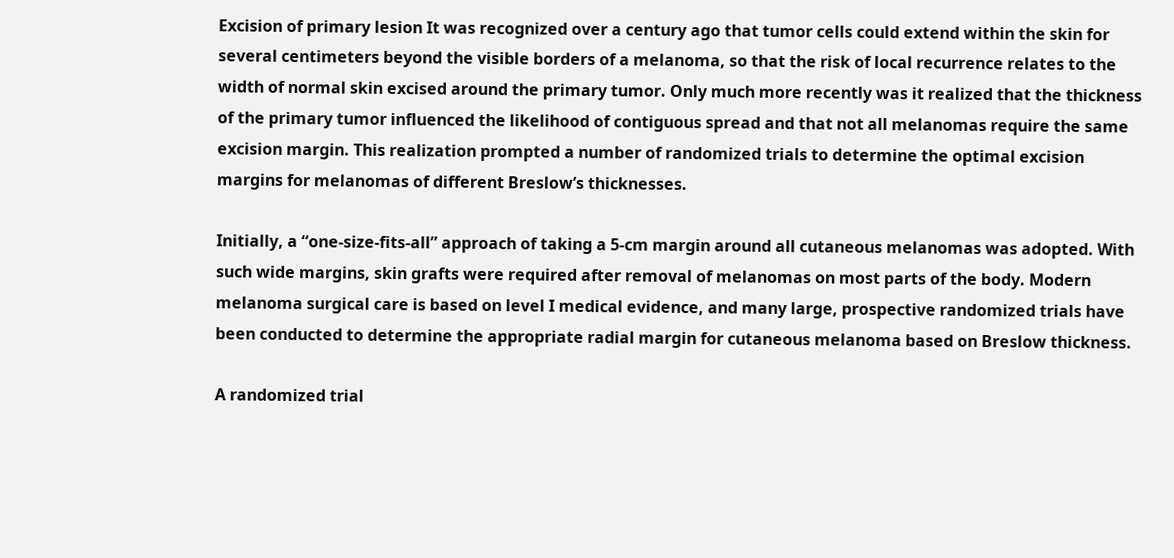Excision of primary lesion It was recognized over a century ago that tumor cells could extend within the skin for several centimeters beyond the visible borders of a melanoma, so that the risk of local recurrence relates to the width of normal skin excised around the primary tumor. Only much more recently was it realized that the thickness of the primary tumor influenced the likelihood of contiguous spread and that not all melanomas require the same excision margin. This realization prompted a number of randomized trials to determine the optimal excision margins for melanomas of different Breslow’s thicknesses.

Initially, a “one-size-fits-all” approach of taking a 5-cm margin around all cutaneous melanomas was adopted. With such wide margins, skin grafts were required after removal of melanomas on most parts of the body. Modern melanoma surgical care is based on level I medical evidence, and many large, prospective randomized trials have been conducted to determine the appropriate radial margin for cutaneous melanoma based on Breslow thickness.

A randomized trial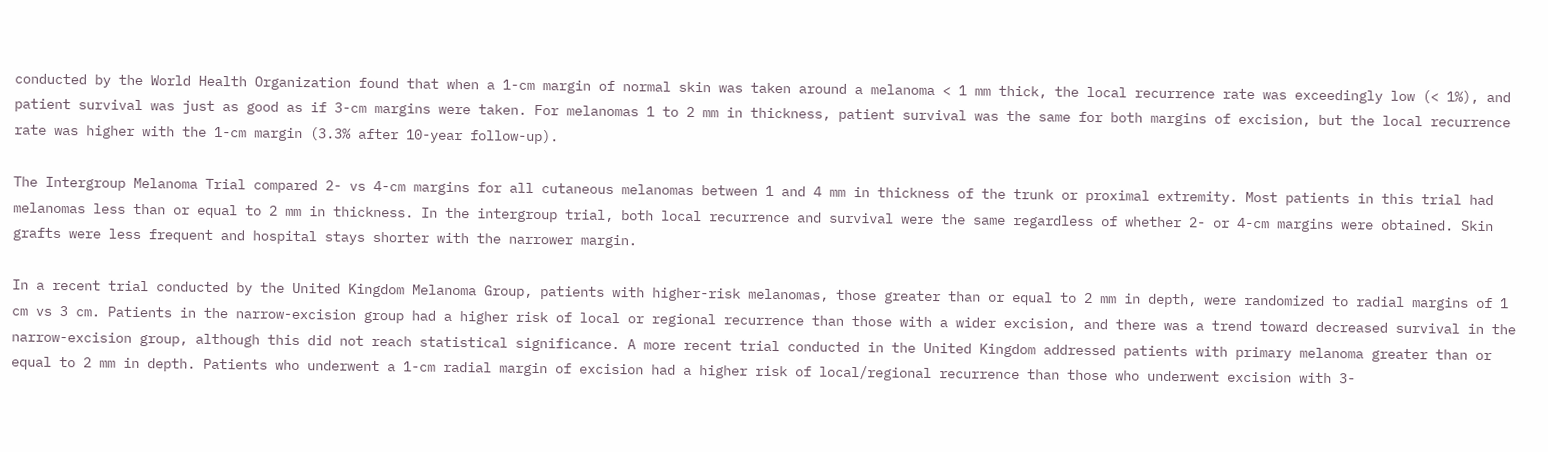conducted by the World Health Organization found that when a 1-cm margin of normal skin was taken around a melanoma < 1 mm thick, the local recurrence rate was exceedingly low (< 1%), and patient survival was just as good as if 3-cm margins were taken. For melanomas 1 to 2 mm in thickness, patient survival was the same for both margins of excision, but the local recurrence rate was higher with the 1-cm margin (3.3% after 10-year follow-up).

The Intergroup Melanoma Trial compared 2- vs 4-cm margins for all cutaneous melanomas between 1 and 4 mm in thickness of the trunk or proximal extremity. Most patients in this trial had melanomas less than or equal to 2 mm in thickness. In the intergroup trial, both local recurrence and survival were the same regardless of whether 2- or 4-cm margins were obtained. Skin grafts were less frequent and hospital stays shorter with the narrower margin.

In a recent trial conducted by the United Kingdom Melanoma Group, patients with higher-risk melanomas, those greater than or equal to 2 mm in depth, were randomized to radial margins of 1 cm vs 3 cm. Patients in the narrow-excision group had a higher risk of local or regional recurrence than those with a wider excision, and there was a trend toward decreased survival in the narrow-excision group, although this did not reach statistical significance. A more recent trial conducted in the United Kingdom addressed patients with primary melanoma greater than or equal to 2 mm in depth. Patients who underwent a 1-cm radial margin of excision had a higher risk of local/regional recurrence than those who underwent excision with 3-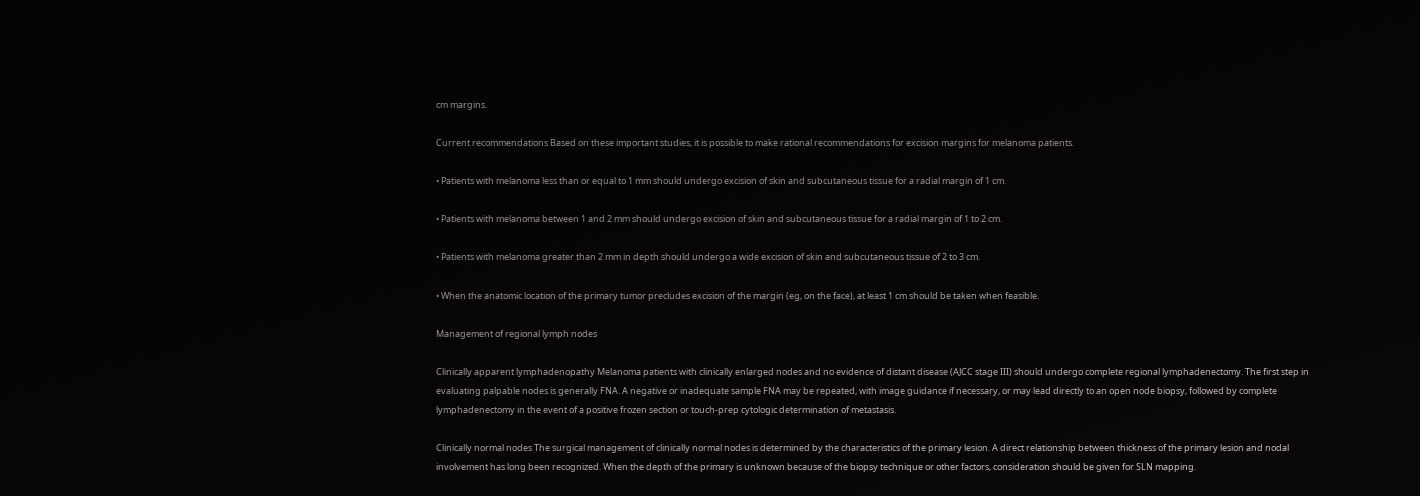cm margins.

Current recommendations Based on these important studies, it is possible to make rational recommendations for excision margins for melanoma patients.

• Patients with melanoma less than or equal to 1 mm should undergo excision of skin and subcutaneous tissue for a radial margin of 1 cm.

• Patients with melanoma between 1 and 2 mm should undergo excision of skin and subcutaneous tissue for a radial margin of 1 to 2 cm.

• Patients with melanoma greater than 2 mm in depth should undergo a wide excision of skin and subcutaneous tissue of 2 to 3 cm.

• When the anatomic location of the primary tumor precludes excision of the margin (eg, on the face), at least 1 cm should be taken when feasible.

Management of regional lymph nodes

Clinically apparent lymphadenopathy Melanoma patients with clinically enlarged nodes and no evidence of distant disease (AJCC stage III) should undergo complete regional lymphadenectomy. The first step in evaluating palpable nodes is generally FNA. A negative or inadequate sample FNA may be repeated, with image guidance if necessary, or may lead directly to an open node biopsy, followed by complete lymphadenectomy in the event of a positive frozen section or touch-prep cytologic determination of metastasis.

Clinically normal nodes The surgical management of clinically normal nodes is determined by the characteristics of the primary lesion. A direct relationship between thickness of the primary lesion and nodal involvement has long been recognized. When the depth of the primary is unknown because of the biopsy technique or other factors, consideration should be given for SLN mapping.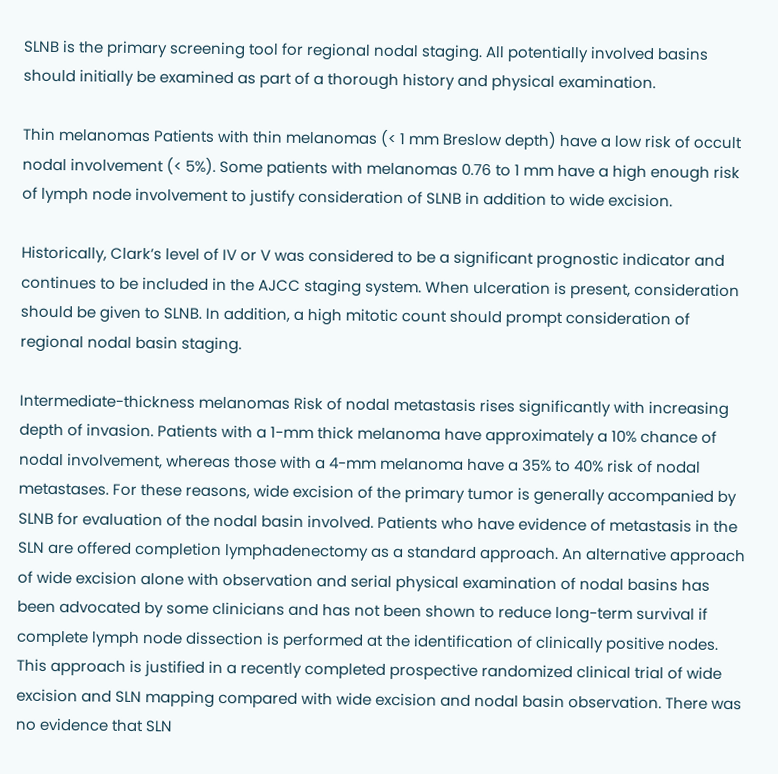SLNB is the primary screening tool for regional nodal staging. All potentially involved basins should initially be examined as part of a thorough history and physical examination.

Thin melanomas Patients with thin melanomas (< 1 mm Breslow depth) have a low risk of occult nodal involvement (< 5%). Some patients with melanomas 0.76 to 1 mm have a high enough risk of lymph node involvement to justify consideration of SLNB in addition to wide excision.

Historically, Clark’s level of IV or V was considered to be a significant prognostic indicator and continues to be included in the AJCC staging system. When ulceration is present, consideration should be given to SLNB. In addition, a high mitotic count should prompt consideration of regional nodal basin staging.

Intermediate-thickness melanomas Risk of nodal metastasis rises significantly with increasing depth of invasion. Patients with a 1-mm thick melanoma have approximately a 10% chance of nodal involvement, whereas those with a 4-mm melanoma have a 35% to 40% risk of nodal metastases. For these reasons, wide excision of the primary tumor is generally accompanied by SLNB for evaluation of the nodal basin involved. Patients who have evidence of metastasis in the SLN are offered completion lymphadenectomy as a standard approach. An alternative approach of wide excision alone with observation and serial physical examination of nodal basins has been advocated by some clinicians and has not been shown to reduce long-term survival if complete lymph node dissection is performed at the identification of clinically positive nodes. This approach is justified in a recently completed prospective randomized clinical trial of wide excision and SLN mapping compared with wide excision and nodal basin observation. There was no evidence that SLN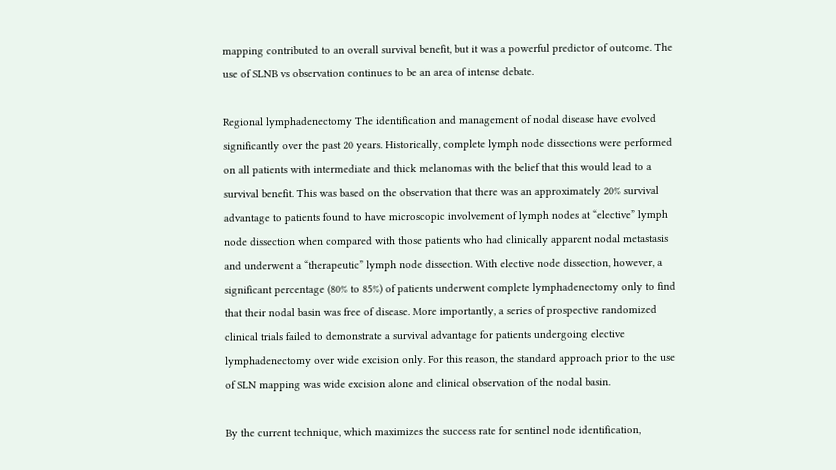mapping contributed to an overall survival benefit, but it was a powerful predictor of outcome. The use of SLNB vs observation continues to be an area of intense debate.

Regional lymphadenectomy The identification and management of nodal disease have evolved significantly over the past 20 years. Historically, complete lymph node dissections were performed on all patients with intermediate and thick melanomas with the belief that this would lead to a survival benefit. This was based on the observation that there was an approximately 20% survival advantage to patients found to have microscopic involvement of lymph nodes at “elective” lymph node dissection when compared with those patients who had clinically apparent nodal metastasis and underwent a “therapeutic” lymph node dissection. With elective node dissection, however, a significant percentage (80% to 85%) of patients underwent complete lymphadenectomy only to find that their nodal basin was free of disease. More importantly, a series of prospective randomized clinical trials failed to demonstrate a survival advantage for patients undergoing elective lymphadenectomy over wide excision only. For this reason, the standard approach prior to the use of SLN mapping was wide excision alone and clinical observation of the nodal basin.

By the current technique, which maximizes the success rate for sentinel node identification,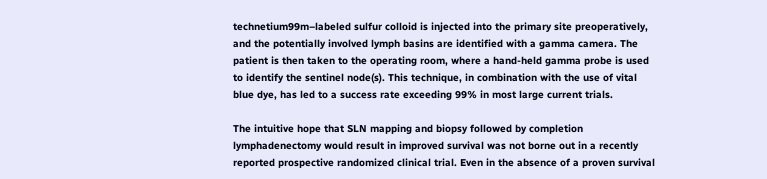technetium99m–labeled sulfur colloid is injected into the primary site preoperatively, and the potentially involved lymph basins are identified with a gamma camera. The patient is then taken to the operating room, where a hand-held gamma probe is used to identify the sentinel node(s). This technique, in combination with the use of vital blue dye, has led to a success rate exceeding 99% in most large current trials.

The intuitive hope that SLN mapping and biopsy followed by completion lymphadenectomy would result in improved survival was not borne out in a recently reported prospective randomized clinical trial. Even in the absence of a proven survival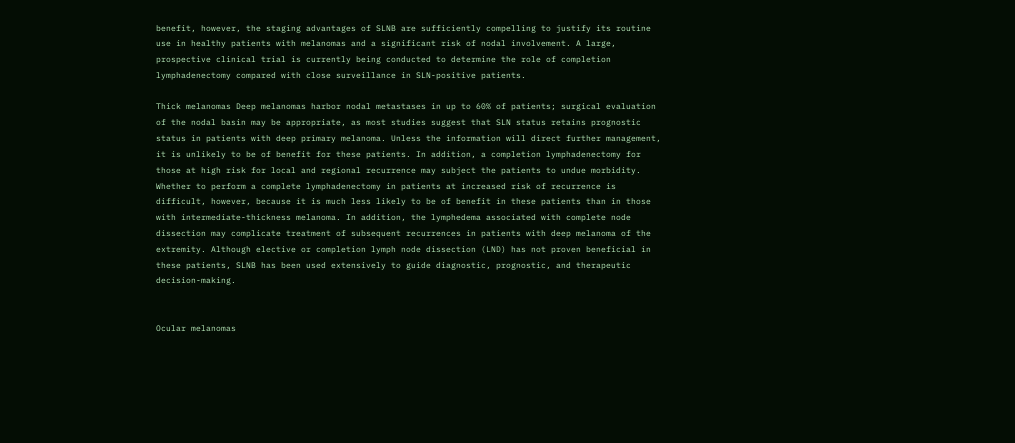benefit, however, the staging advantages of SLNB are sufficiently compelling to justify its routine use in healthy patients with melanomas and a significant risk of nodal involvement. A large, prospective clinical trial is currently being conducted to determine the role of completion lymphadenectomy compared with close surveillance in SLN-positive patients.

Thick melanomas Deep melanomas harbor nodal metastases in up to 60% of patients; surgical evaluation of the nodal basin may be appropriate, as most studies suggest that SLN status retains prognostic status in patients with deep primary melanoma. Unless the information will direct further management, it is unlikely to be of benefit for these patients. In addition, a completion lymphadenectomy for those at high risk for local and regional recurrence may subject the patients to undue morbidity. Whether to perform a complete lymphadenectomy in patients at increased risk of recurrence is difficult, however, because it is much less likely to be of benefit in these patients than in those with intermediate-thickness melanoma. In addition, the lymphedema associated with complete node dissection may complicate treatment of subsequent recurrences in patients with deep melanoma of the extremity. Although elective or completion lymph node dissection (LND) has not proven beneficial in these patients, SLNB has been used extensively to guide diagnostic, prognostic, and therapeutic decision-making.


Ocular melanomas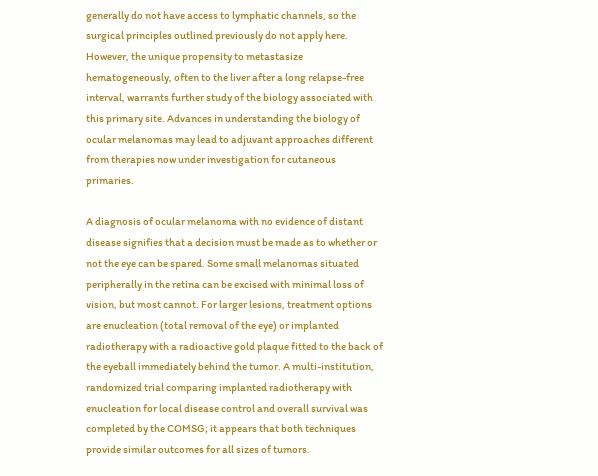generally do not have access to lymphatic channels, so the surgical principles outlined previously do not apply here. However, the unique propensity to metastasize hematogeneously, often to the liver after a long relapse-free interval, warrants further study of the biology associated with this primary site. Advances in understanding the biology of ocular melanomas may lead to adjuvant approaches different from therapies now under investigation for cutaneous primaries.

A diagnosis of ocular melanoma with no evidence of distant disease signifies that a decision must be made as to whether or not the eye can be spared. Some small melanomas situated peripherally in the retina can be excised with minimal loss of vision, but most cannot. For larger lesions, treatment options are enucleation (total removal of the eye) or implanted radiotherapy with a radioactive gold plaque fitted to the back of the eyeball immediately behind the tumor. A multi-institution, randomized trial comparing implanted radiotherapy with enucleation for local disease control and overall survival was completed by the COMSG; it appears that both techniques provide similar outcomes for all sizes of tumors.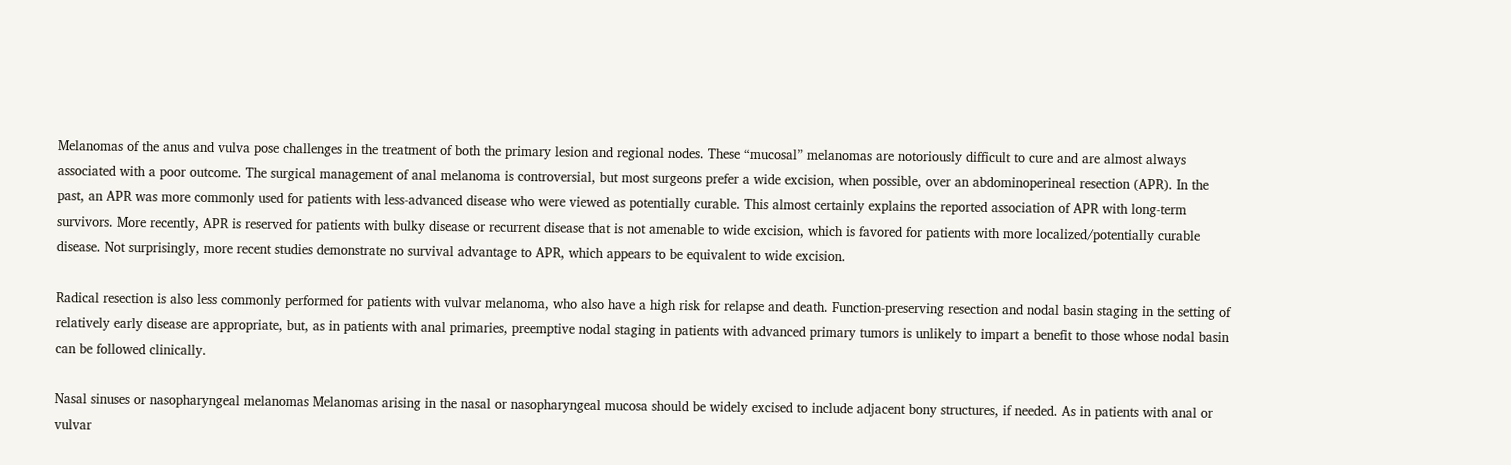Melanomas of the anus and vulva pose challenges in the treatment of both the primary lesion and regional nodes. These “mucosal” melanomas are notoriously difficult to cure and are almost always associated with a poor outcome. The surgical management of anal melanoma is controversial, but most surgeons prefer a wide excision, when possible, over an abdominoperineal resection (APR). In the past, an APR was more commonly used for patients with less-advanced disease who were viewed as potentially curable. This almost certainly explains the reported association of APR with long-term survivors. More recently, APR is reserved for patients with bulky disease or recurrent disease that is not amenable to wide excision, which is favored for patients with more localized/potentially curable disease. Not surprisingly, more recent studies demonstrate no survival advantage to APR, which appears to be equivalent to wide excision.

Radical resection is also less commonly performed for patients with vulvar melanoma, who also have a high risk for relapse and death. Function-preserving resection and nodal basin staging in the setting of relatively early disease are appropriate, but, as in patients with anal primaries, preemptive nodal staging in patients with advanced primary tumors is unlikely to impart a benefit to those whose nodal basin can be followed clinically.

Nasal sinuses or nasopharyngeal melanomas Melanomas arising in the nasal or nasopharyngeal mucosa should be widely excised to include adjacent bony structures, if needed. As in patients with anal or vulvar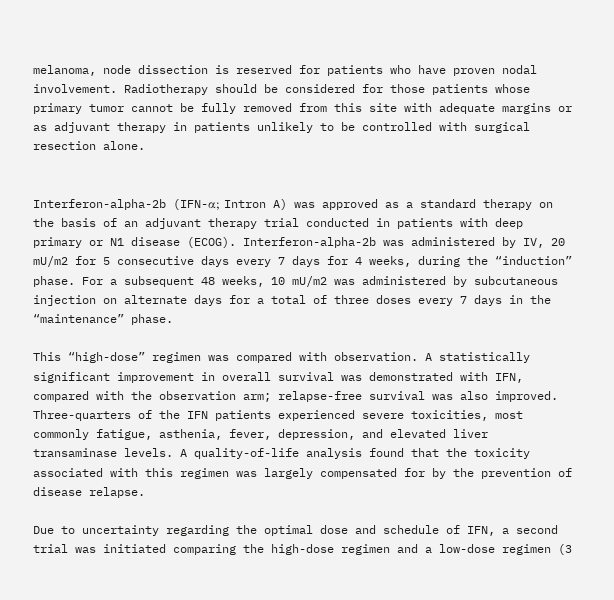melanoma, node dissection is reserved for patients who have proven nodal involvement. Radiotherapy should be considered for those patients whose primary tumor cannot be fully removed from this site with adequate margins or as adjuvant therapy in patients unlikely to be controlled with surgical resection alone.


Interferon-alpha-2b (IFN-α; Intron A) was approved as a standard therapy on the basis of an adjuvant therapy trial conducted in patients with deep primary or N1 disease (ECOG). Interferon-alpha-2b was administered by IV, 20 mU/m2 for 5 consecutive days every 7 days for 4 weeks, during the “induction” phase. For a subsequent 48 weeks, 10 mU/m2 was administered by subcutaneous injection on alternate days for a total of three doses every 7 days in the “maintenance” phase.

This “high-dose” regimen was compared with observation. A statistically significant improvement in overall survival was demonstrated with IFN, compared with the observation arm; relapse-free survival was also improved. Three-quarters of the IFN patients experienced severe toxicities, most commonly fatigue, asthenia, fever, depression, and elevated liver transaminase levels. A quality-of-life analysis found that the toxicity associated with this regimen was largely compensated for by the prevention of disease relapse.

Due to uncertainty regarding the optimal dose and schedule of IFN, a second trial was initiated comparing the high-dose regimen and a low-dose regimen (3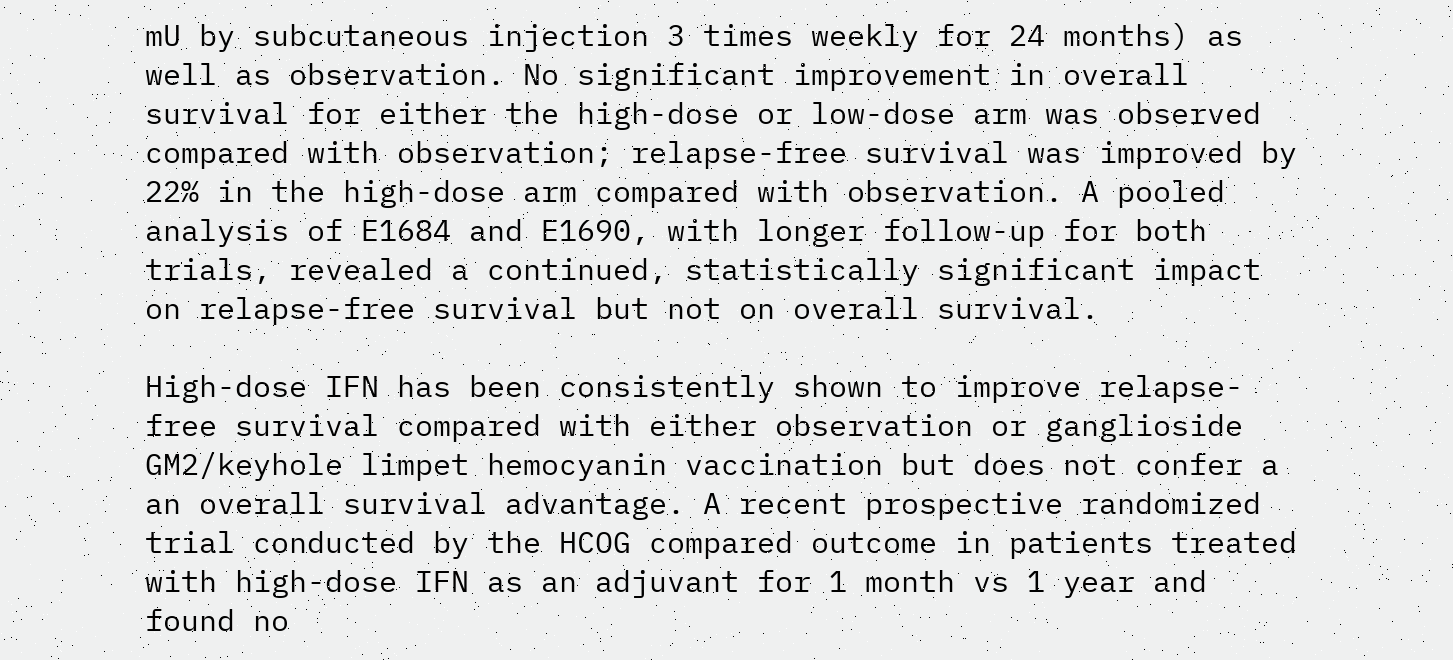mU by subcutaneous injection 3 times weekly for 24 months) as well as observation. No significant improvement in overall survival for either the high-dose or low-dose arm was observed compared with observation; relapse-free survival was improved by 22% in the high-dose arm compared with observation. A pooled analysis of E1684 and E1690, with longer follow-up for both trials, revealed a continued, statistically significant impact on relapse-free survival but not on overall survival.

High-dose IFN has been consistently shown to improve relapse-free survival compared with either observation or ganglioside GM2/keyhole limpet hemocyanin vaccination but does not confer a an overall survival advantage. A recent prospective randomized trial conducted by the HCOG compared outcome in patients treated with high-dose IFN as an adjuvant for 1 month vs 1 year and found no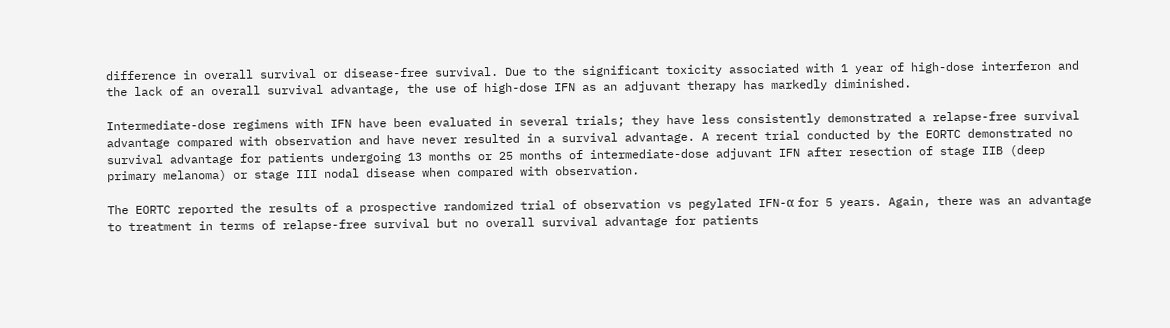difference in overall survival or disease-free survival. Due to the significant toxicity associated with 1 year of high-dose interferon and the lack of an overall survival advantage, the use of high-dose IFN as an adjuvant therapy has markedly diminished.

Intermediate-dose regimens with IFN have been evaluated in several trials; they have less consistently demonstrated a relapse-free survival advantage compared with observation and have never resulted in a survival advantage. A recent trial conducted by the EORTC demonstrated no survival advantage for patients undergoing 13 months or 25 months of intermediate-dose adjuvant IFN after resection of stage IIB (deep primary melanoma) or stage III nodal disease when compared with observation.

The EORTC reported the results of a prospective randomized trial of observation vs pegylated IFN-α for 5 years. Again, there was an advantage to treatment in terms of relapse-free survival but no overall survival advantage for patients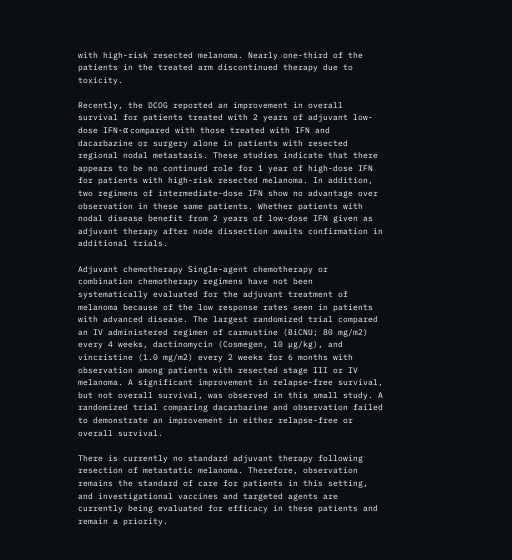with high-risk resected melanoma. Nearly one-third of the patients in the treated arm discontinued therapy due to toxicity.

Recently, the DCOG reported an improvement in overall survival for patients treated with 2 years of adjuvant low-dose IFN-α compared with those treated with IFN and dacarbazine or surgery alone in patients with resected regional nodal metastasis. These studies indicate that there appears to be no continued role for 1 year of high-dose IFN for patients with high-risk resected melanoma. In addition, two regimens of intermediate-dose IFN show no advantage over observation in these same patients. Whether patients with nodal disease benefit from 2 years of low-dose IFN given as adjuvant therapy after node dissection awaits confirmation in additional trials.

Adjuvant chemotherapy Single-agent chemotherapy or combination chemotherapy regimens have not been systematically evaluated for the adjuvant treatment of melanoma because of the low response rates seen in patients with advanced disease. The largest randomized trial compared an IV administered regimen of carmustine (BiCNU; 80 mg/m2) every 4 weeks, dactinomycin (Cosmegen, 10 µg/kg), and vincristine (1.0 mg/m2) every 2 weeks for 6 months with observation among patients with resected stage III or IV melanoma. A significant improvement in relapse-free survival, but not overall survival, was observed in this small study. A randomized trial comparing dacarbazine and observation failed to demonstrate an improvement in either relapse-free or overall survival.

There is currently no standard adjuvant therapy following resection of metastatic melanoma. Therefore, observation remains the standard of care for patients in this setting, and investigational vaccines and targeted agents are currently being evaluated for efficacy in these patients and remain a priority.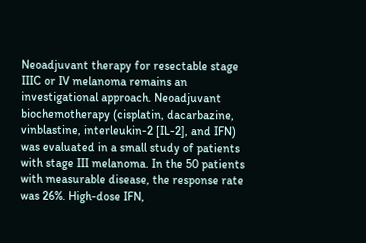Neoadjuvant therapy for resectable stage IIIC or IV melanoma remains an investigational approach. Neoadjuvant biochemotherapy (cisplatin, dacarbazine, vinblastine, interleukin-2 [IL-2], and IFN) was evaluated in a small study of patients with stage III melanoma. In the 50 patients with measurable disease, the response rate was 26%. High-dose IFN,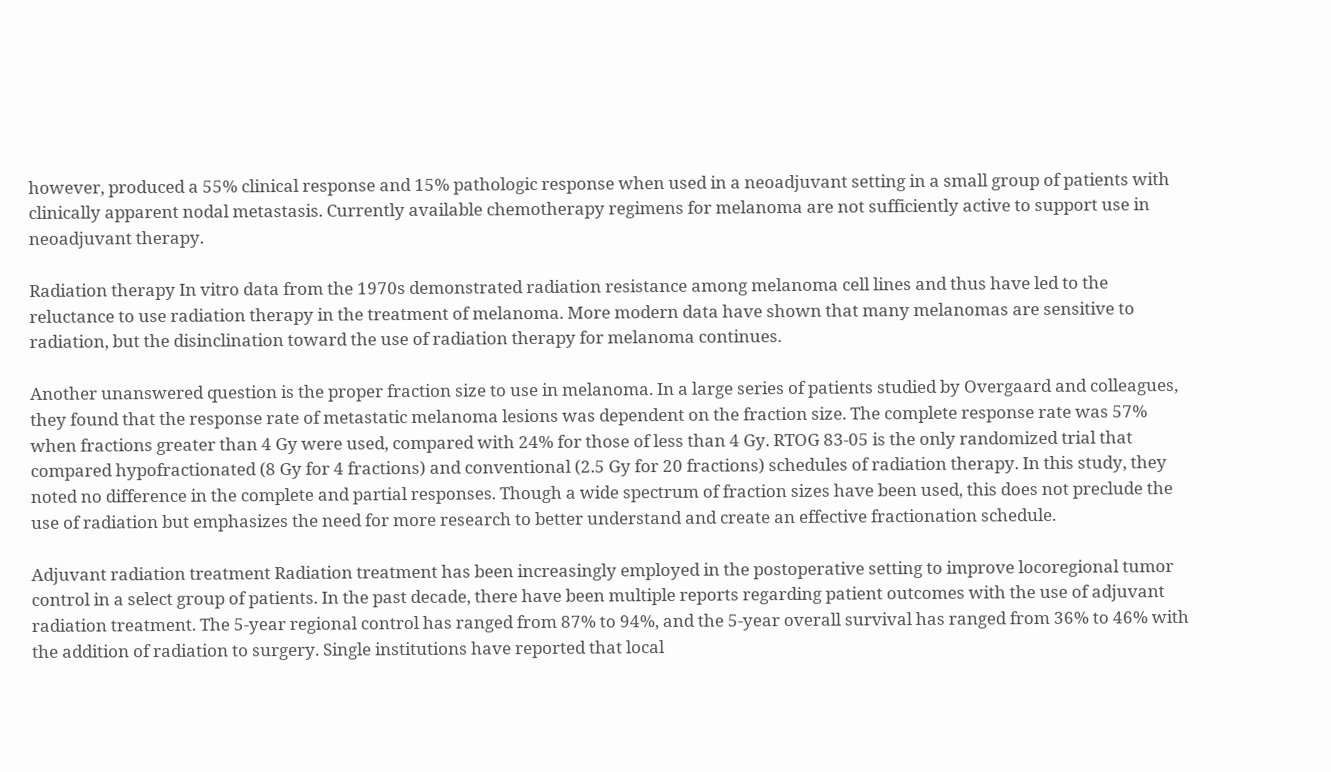however, produced a 55% clinical response and 15% pathologic response when used in a neoadjuvant setting in a small group of patients with clinically apparent nodal metastasis. Currently available chemotherapy regimens for melanoma are not sufficiently active to support use in neoadjuvant therapy.

Radiation therapy In vitro data from the 1970s demonstrated radiation resistance among melanoma cell lines and thus have led to the reluctance to use radiation therapy in the treatment of melanoma. More modern data have shown that many melanomas are sensitive to radiation, but the disinclination toward the use of radiation therapy for melanoma continues.

Another unanswered question is the proper fraction size to use in melanoma. In a large series of patients studied by Overgaard and colleagues, they found that the response rate of metastatic melanoma lesions was dependent on the fraction size. The complete response rate was 57% when fractions greater than 4 Gy were used, compared with 24% for those of less than 4 Gy. RTOG 83-05 is the only randomized trial that compared hypofractionated (8 Gy for 4 fractions) and conventional (2.5 Gy for 20 fractions) schedules of radiation therapy. In this study, they noted no difference in the complete and partial responses. Though a wide spectrum of fraction sizes have been used, this does not preclude the use of radiation but emphasizes the need for more research to better understand and create an effective fractionation schedule.

Adjuvant radiation treatment Radiation treatment has been increasingly employed in the postoperative setting to improve locoregional tumor control in a select group of patients. In the past decade, there have been multiple reports regarding patient outcomes with the use of adjuvant radiation treatment. The 5-year regional control has ranged from 87% to 94%, and the 5-year overall survival has ranged from 36% to 46% with the addition of radiation to surgery. Single institutions have reported that local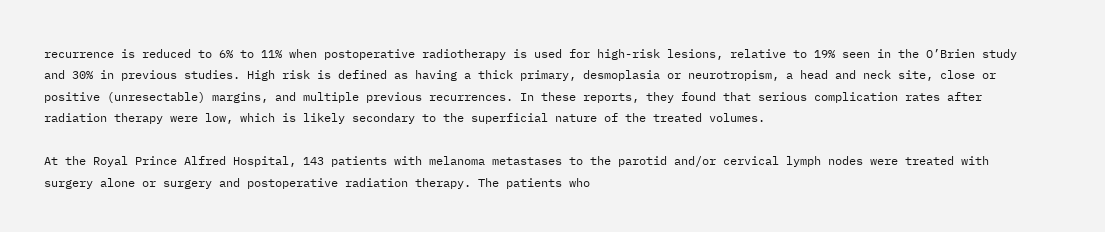recurrence is reduced to 6% to 11% when postoperative radiotherapy is used for high-risk lesions, relative to 19% seen in the O’Brien study and 30% in previous studies. High risk is defined as having a thick primary, desmoplasia or neurotropism, a head and neck site, close or positive (unresectable) margins, and multiple previous recurrences. In these reports, they found that serious complication rates after radiation therapy were low, which is likely secondary to the superficial nature of the treated volumes.

At the Royal Prince Alfred Hospital, 143 patients with melanoma metastases to the parotid and/or cervical lymph nodes were treated with surgery alone or surgery and postoperative radiation therapy. The patients who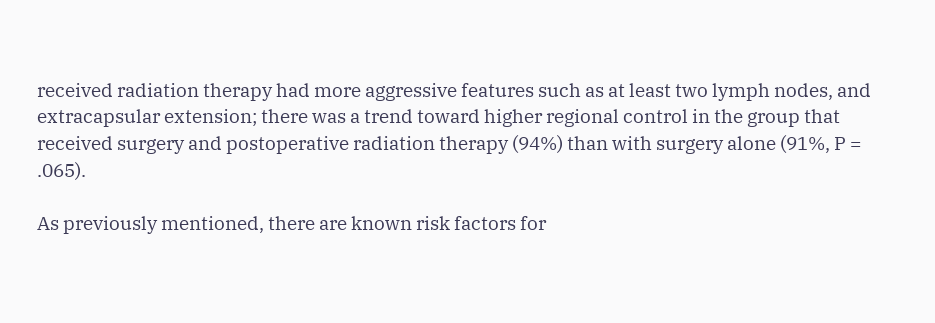received radiation therapy had more aggressive features such as at least two lymph nodes, and extracapsular extension; there was a trend toward higher regional control in the group that received surgery and postoperative radiation therapy (94%) than with surgery alone (91%, P = .065).

As previously mentioned, there are known risk factors for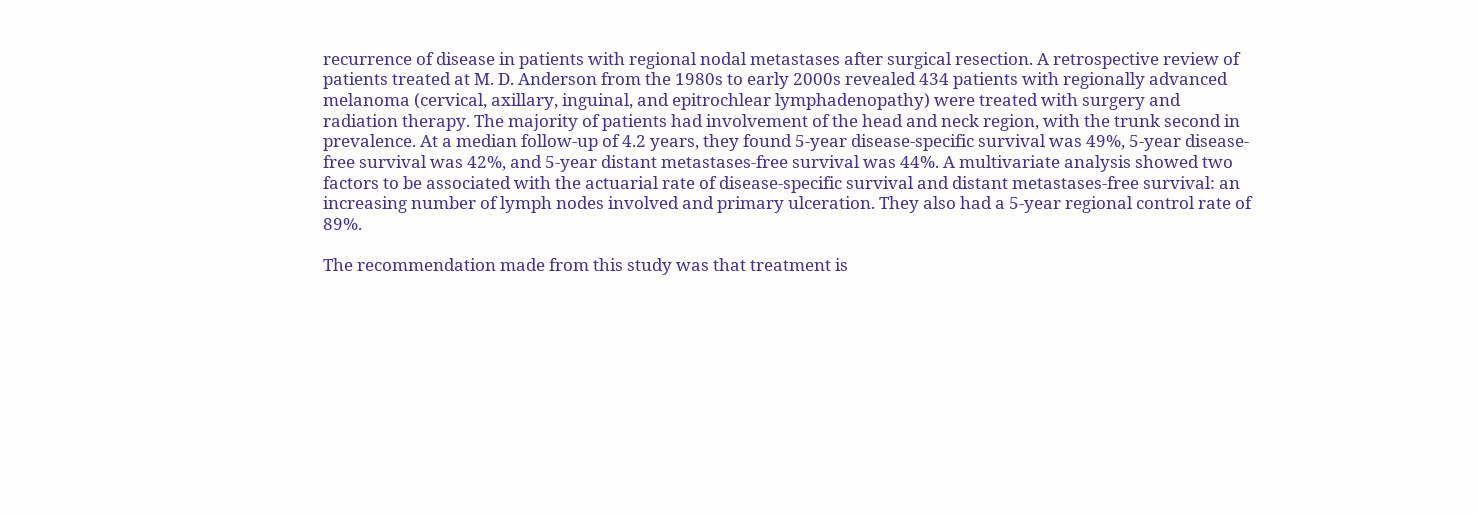recurrence of disease in patients with regional nodal metastases after surgical resection. A retrospective review of patients treated at M. D. Anderson from the 1980s to early 2000s revealed 434 patients with regionally advanced melanoma (cervical, axillary, inguinal, and epitrochlear lymphadenopathy) were treated with surgery and radiation therapy. The majority of patients had involvement of the head and neck region, with the trunk second in prevalence. At a median follow-up of 4.2 years, they found 5-year disease-specific survival was 49%, 5-year disease-free survival was 42%, and 5-year distant metastases-free survival was 44%. A multivariate analysis showed two factors to be associated with the actuarial rate of disease-specific survival and distant metastases-free survival: an increasing number of lymph nodes involved and primary ulceration. They also had a 5-year regional control rate of 89%.

The recommendation made from this study was that treatment is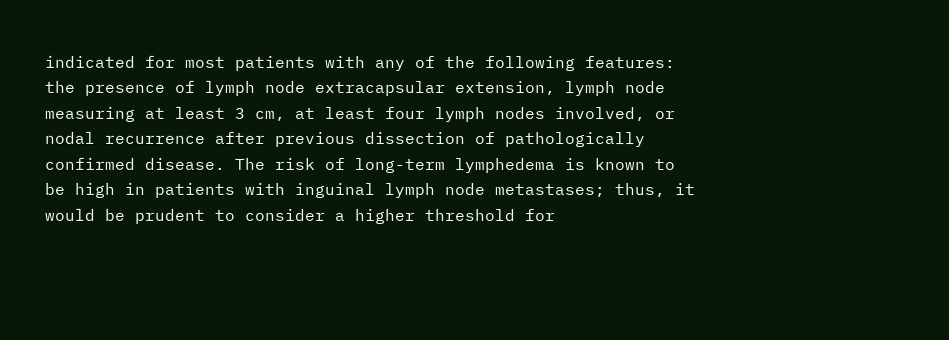indicated for most patients with any of the following features: the presence of lymph node extracapsular extension, lymph node measuring at least 3 cm, at least four lymph nodes involved, or nodal recurrence after previous dissection of pathologically confirmed disease. The risk of long-term lymphedema is known to be high in patients with inguinal lymph node metastases; thus, it would be prudent to consider a higher threshold for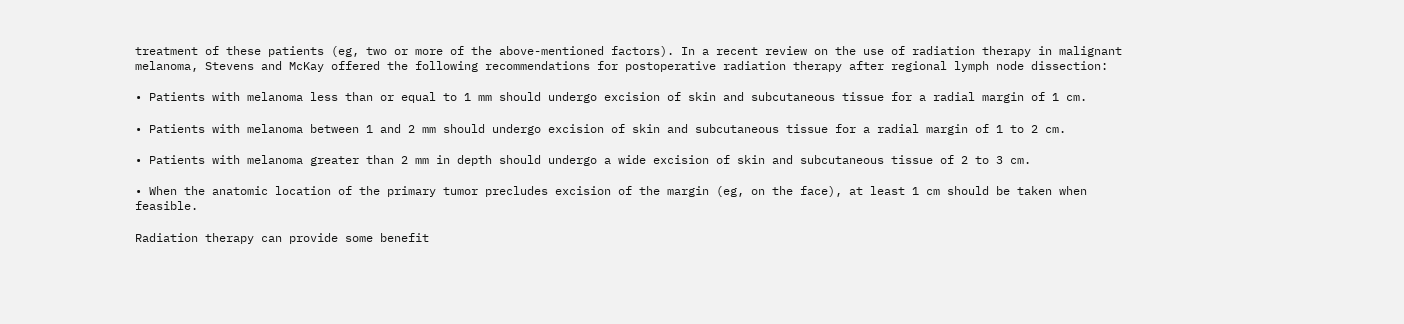treatment of these patients (eg, two or more of the above-mentioned factors). In a recent review on the use of radiation therapy in malignant melanoma, Stevens and McKay offered the following recommendations for postoperative radiation therapy after regional lymph node dissection:

• Patients with melanoma less than or equal to 1 mm should undergo excision of skin and subcutaneous tissue for a radial margin of 1 cm.

• Patients with melanoma between 1 and 2 mm should undergo excision of skin and subcutaneous tissue for a radial margin of 1 to 2 cm.

• Patients with melanoma greater than 2 mm in depth should undergo a wide excision of skin and subcutaneous tissue of 2 to 3 cm.

• When the anatomic location of the primary tumor precludes excision of the margin (eg, on the face), at least 1 cm should be taken when feasible.

Radiation therapy can provide some benefit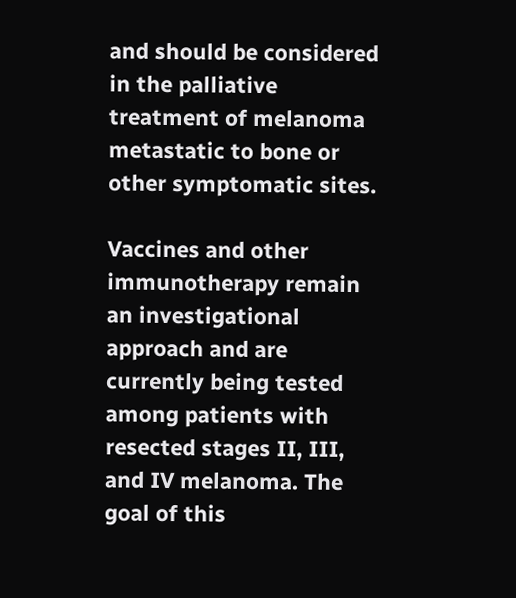and should be considered in the palliative treatment of melanoma metastatic to bone or other symptomatic sites.

Vaccines and other immunotherapy remain an investigational approach and are currently being tested among patients with resected stages II, III, and IV melanoma. The goal of this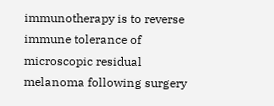immunotherapy is to reverse immune tolerance of microscopic residual melanoma following surgery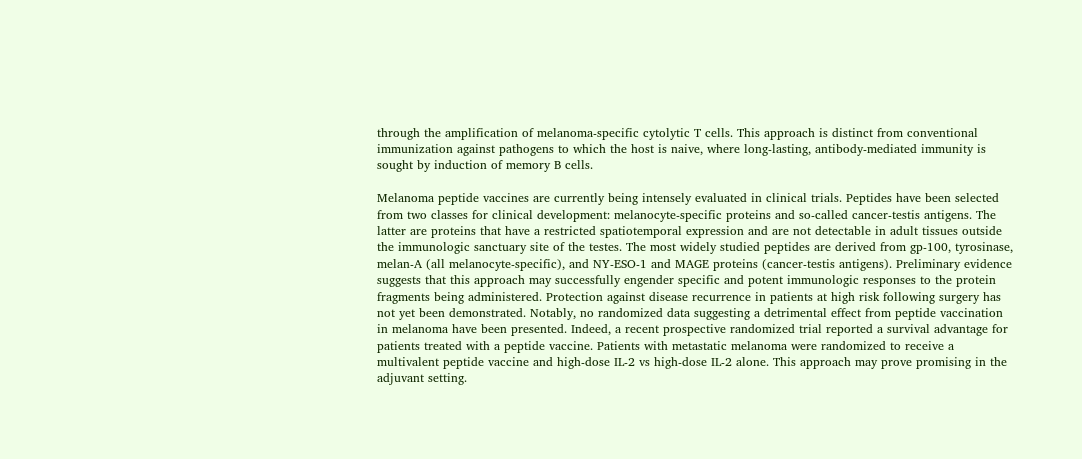through the amplification of melanoma-specific cytolytic T cells. This approach is distinct from conventional immunization against pathogens to which the host is naive, where long-lasting, antibody-mediated immunity is sought by induction of memory B cells.

Melanoma peptide vaccines are currently being intensely evaluated in clinical trials. Peptides have been selected from two classes for clinical development: melanocyte-specific proteins and so-called cancer-testis antigens. The latter are proteins that have a restricted spatiotemporal expression and are not detectable in adult tissues outside the immunologic sanctuary site of the testes. The most widely studied peptides are derived from gp-100, tyrosinase, melan-A (all melanocyte-specific), and NY-ESO-1 and MAGE proteins (cancer-testis antigens). Preliminary evidence suggests that this approach may successfully engender specific and potent immunologic responses to the protein fragments being administered. Protection against disease recurrence in patients at high risk following surgery has not yet been demonstrated. Notably, no randomized data suggesting a detrimental effect from peptide vaccination in melanoma have been presented. Indeed, a recent prospective randomized trial reported a survival advantage for patients treated with a peptide vaccine. Patients with metastatic melanoma were randomized to receive a multivalent peptide vaccine and high-dose IL-2 vs high-dose IL-2 alone. This approach may prove promising in the adjuvant setting.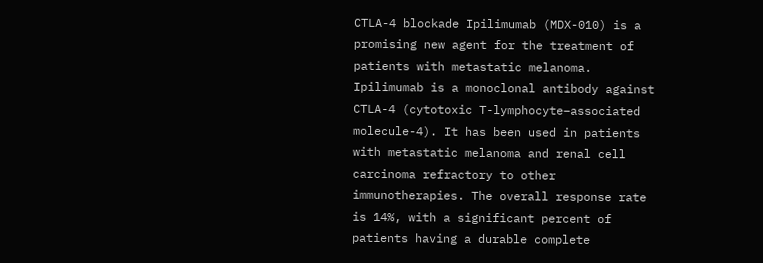CTLA-4 blockade Ipilimumab (MDX-010) is a promising new agent for the treatment of patients with metastatic melanoma. Ipilimumab is a monoclonal antibody against CTLA-4 (cytotoxic T-lymphocyte–associated molecule-4). It has been used in patients with metastatic melanoma and renal cell carcinoma refractory to other immunotherapies. The overall response rate is 14%, with a significant percent of patients having a durable complete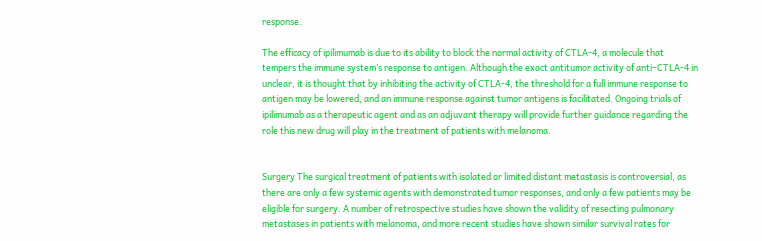response.

The efficacy of ipilimumab is due to its ability to block the normal activity of CTLA-4, a molecule that tempers the immune system’s response to antigen. Although the exact antitumor activity of anti–CTLA-4 in unclear, it is thought that by inhibiting the activity of CTLA-4, the threshold for a full immune response to antigen may be lowered, and an immune response against tumor antigens is facilitated. Ongoing trials of ipilimumab as a therapeutic agent and as an adjuvant therapy will provide further guidance regarding the role this new drug will play in the treatment of patients with melanoma.


Surgery The surgical treatment of patients with isolated or limited distant metastasis is controversial, as there are only a few systemic agents with demonstrated tumor responses, and only a few patients may be eligible for surgery. A number of retrospective studies have shown the validity of resecting pulmonary metastases in patients with melanoma, and more recent studies have shown similar survival rates for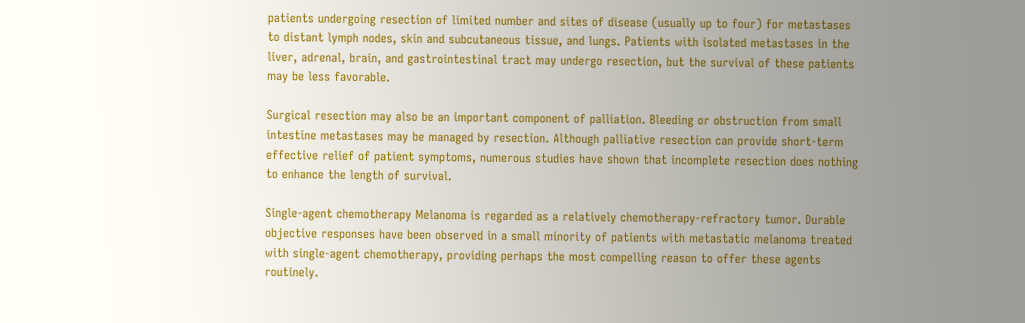patients undergoing resection of limited number and sites of disease (usually up to four) for metastases to distant lymph nodes, skin and subcutaneous tissue, and lungs. Patients with isolated metastases in the liver, adrenal, brain, and gastrointestinal tract may undergo resection, but the survival of these patients may be less favorable.

Surgical resection may also be an important component of palliation. Bleeding or obstruction from small intestine metastases may be managed by resection. Although palliative resection can provide short-term effective relief of patient symptoms, numerous studies have shown that incomplete resection does nothing to enhance the length of survival.

Single-agent chemotherapy Melanoma is regarded as a relatively chemotherapy-refractory tumor. Durable objective responses have been observed in a small minority of patients with metastatic melanoma treated with single-agent chemotherapy, providing perhaps the most compelling reason to offer these agents routinely.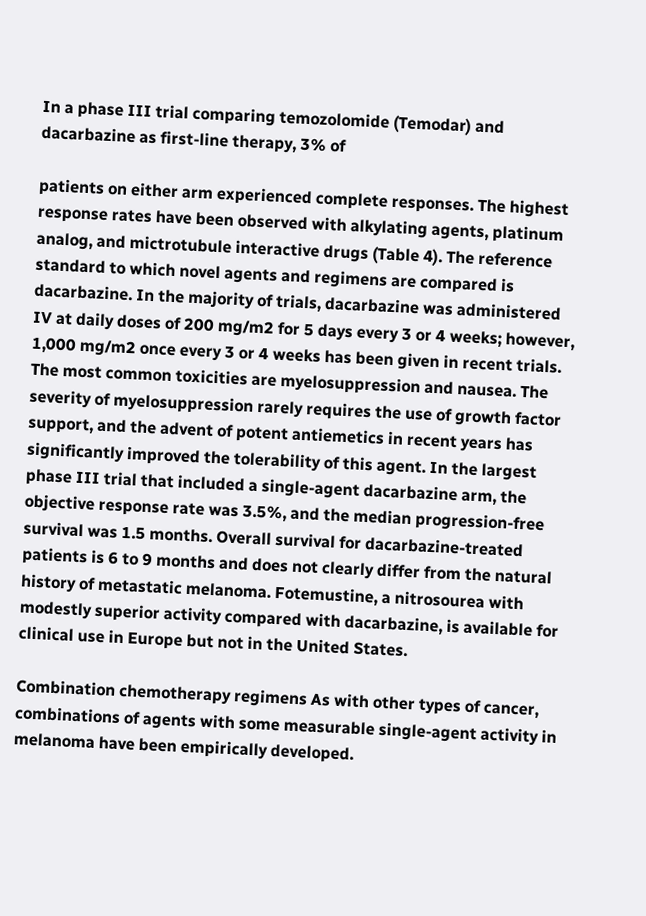In a phase III trial comparing temozolomide (Temodar) and dacarbazine as first-line therapy, 3% of

patients on either arm experienced complete responses. The highest response rates have been observed with alkylating agents, platinum analog, and mictrotubule interactive drugs (Table 4). The reference standard to which novel agents and regimens are compared is dacarbazine. In the majority of trials, dacarbazine was administered IV at daily doses of 200 mg/m2 for 5 days every 3 or 4 weeks; however, 1,000 mg/m2 once every 3 or 4 weeks has been given in recent trials. The most common toxicities are myelosuppression and nausea. The severity of myelosuppression rarely requires the use of growth factor support, and the advent of potent antiemetics in recent years has significantly improved the tolerability of this agent. In the largest phase III trial that included a single-agent dacarbazine arm, the objective response rate was 3.5%, and the median progression-free survival was 1.5 months. Overall survival for dacarbazine-treated patients is 6 to 9 months and does not clearly differ from the natural history of metastatic melanoma. Fotemustine, a nitrosourea with modestly superior activity compared with dacarbazine, is available for clinical use in Europe but not in the United States.

Combination chemotherapy regimens As with other types of cancer, combinations of agents with some measurable single-agent activity in melanoma have been empirically developed.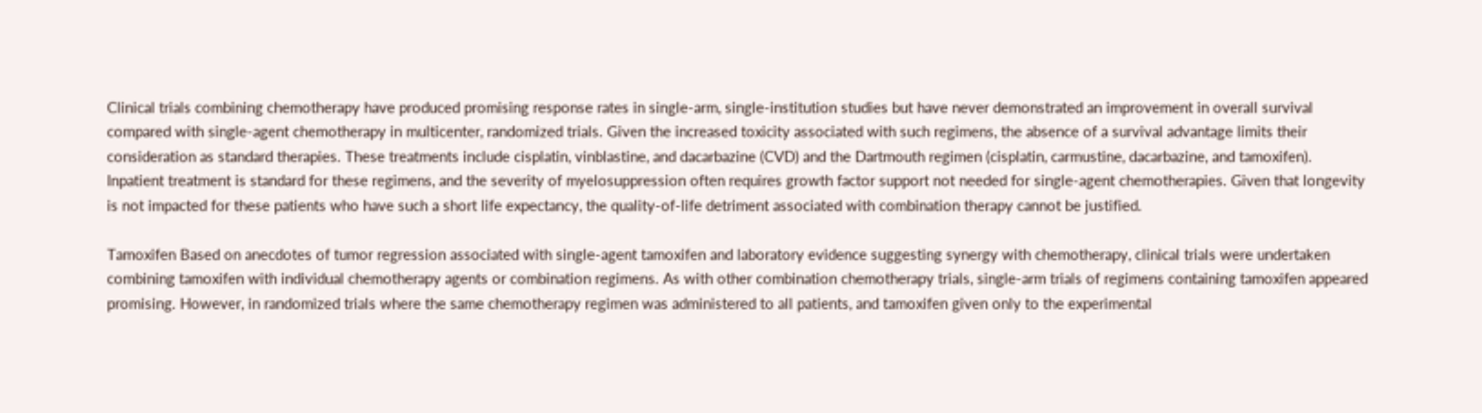Clinical trials combining chemotherapy have produced promising response rates in single-arm, single-institution studies but have never demonstrated an improvement in overall survival compared with single-agent chemotherapy in multicenter, randomized trials. Given the increased toxicity associated with such regimens, the absence of a survival advantage limits their consideration as standard therapies. These treatments include cisplatin, vinblastine, and dacarbazine (CVD) and the Dartmouth regimen (cisplatin, carmustine, dacarbazine, and tamoxifen). Inpatient treatment is standard for these regimens, and the severity of myelosuppression often requires growth factor support not needed for single-agent chemotherapies. Given that longevity is not impacted for these patients who have such a short life expectancy, the quality-of-life detriment associated with combination therapy cannot be justified.

Tamoxifen Based on anecdotes of tumor regression associated with single-agent tamoxifen and laboratory evidence suggesting synergy with chemotherapy, clinical trials were undertaken combining tamoxifen with individual chemotherapy agents or combination regimens. As with other combination chemotherapy trials, single-arm trials of regimens containing tamoxifen appeared promising. However, in randomized trials where the same chemotherapy regimen was administered to all patients, and tamoxifen given only to the experimental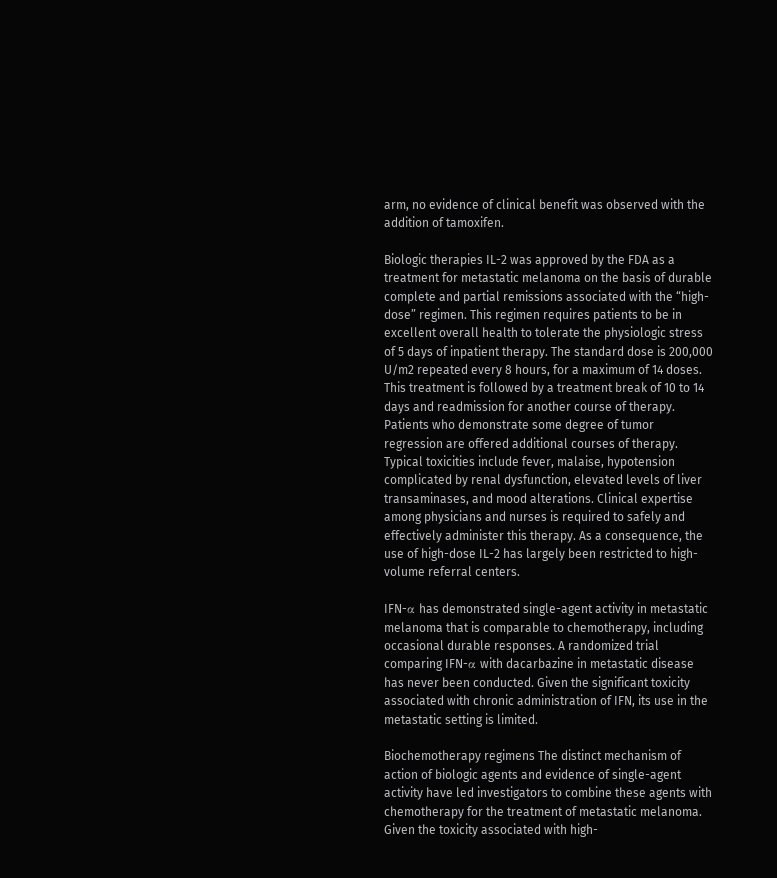arm, no evidence of clinical benefit was observed with the addition of tamoxifen.

Biologic therapies IL-2 was approved by the FDA as a treatment for metastatic melanoma on the basis of durable complete and partial remissions associated with the “high-dose” regimen. This regimen requires patients to be in excellent overall health to tolerate the physiologic stress of 5 days of inpatient therapy. The standard dose is 200,000 U/m2 repeated every 8 hours, for a maximum of 14 doses. This treatment is followed by a treatment break of 10 to 14 days and readmission for another course of therapy. Patients who demonstrate some degree of tumor regression are offered additional courses of therapy. Typical toxicities include fever, malaise, hypotension complicated by renal dysfunction, elevated levels of liver transaminases, and mood alterations. Clinical expertise among physicians and nurses is required to safely and effectively administer this therapy. As a consequence, the use of high-dose IL-2 has largely been restricted to high-volume referral centers.

IFN-α has demonstrated single-agent activity in metastatic melanoma that is comparable to chemotherapy, including occasional durable responses. A randomized trial comparing IFN-α with dacarbazine in metastatic disease has never been conducted. Given the significant toxicity associated with chronic administration of IFN, its use in the metastatic setting is limited.

Biochemotherapy regimens The distinct mechanism of action of biologic agents and evidence of single-agent activity have led investigators to combine these agents with chemotherapy for the treatment of metastatic melanoma. Given the toxicity associated with high-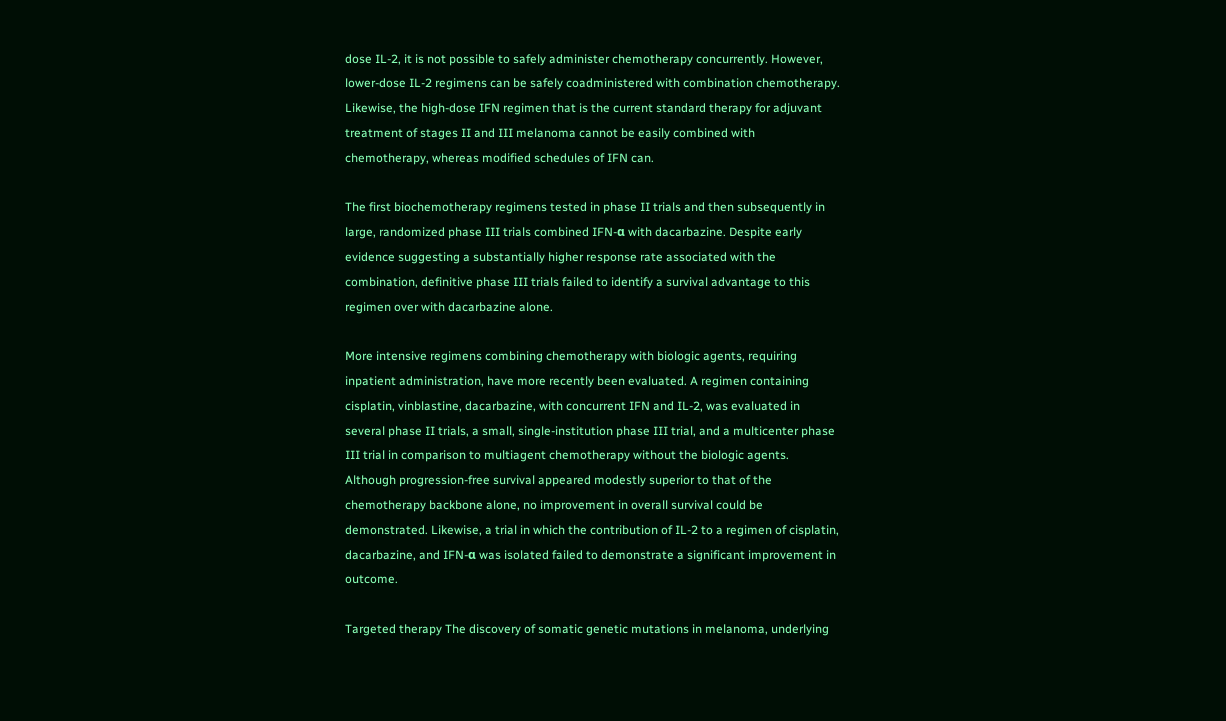dose IL-2, it is not possible to safely administer chemotherapy concurrently. However, lower-dose IL-2 regimens can be safely coadministered with combination chemotherapy. Likewise, the high-dose IFN regimen that is the current standard therapy for adjuvant treatment of stages II and III melanoma cannot be easily combined with chemotherapy, whereas modified schedules of IFN can.

The first biochemotherapy regimens tested in phase II trials and then subsequently in large, randomized phase III trials combined IFN-α with dacarbazine. Despite early evidence suggesting a substantially higher response rate associated with the combination, definitive phase III trials failed to identify a survival advantage to this regimen over with dacarbazine alone.

More intensive regimens combining chemotherapy with biologic agents, requiring inpatient administration, have more recently been evaluated. A regimen containing cisplatin, vinblastine, dacarbazine, with concurrent IFN and IL-2, was evaluated in several phase II trials, a small, single-institution phase III trial, and a multicenter phase III trial in comparison to multiagent chemotherapy without the biologic agents. Although progression-free survival appeared modestly superior to that of the chemotherapy backbone alone, no improvement in overall survival could be demonstrated. Likewise, a trial in which the contribution of IL-2 to a regimen of cisplatin, dacarbazine, and IFN-α was isolated failed to demonstrate a significant improvement in outcome.

Targeted therapy The discovery of somatic genetic mutations in melanoma, underlying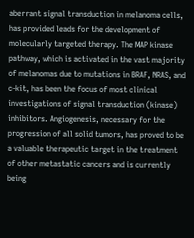aberrant signal transduction in melanoma cells, has provided leads for the development of molecularly targeted therapy. The MAP kinase pathway, which is activated in the vast majority of melanomas due to mutations in BRAF, NRAS, and c-kit, has been the focus of most clinical investigations of signal transduction (kinase) inhibitors. Angiogenesis, necessary for the progression of all solid tumors, has proved to be a valuable therapeutic target in the treatment of other metastatic cancers and is currently being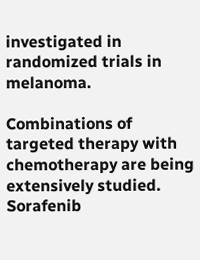investigated in randomized trials in melanoma.

Combinations of targeted therapy with chemotherapy are being extensively studied. Sorafenib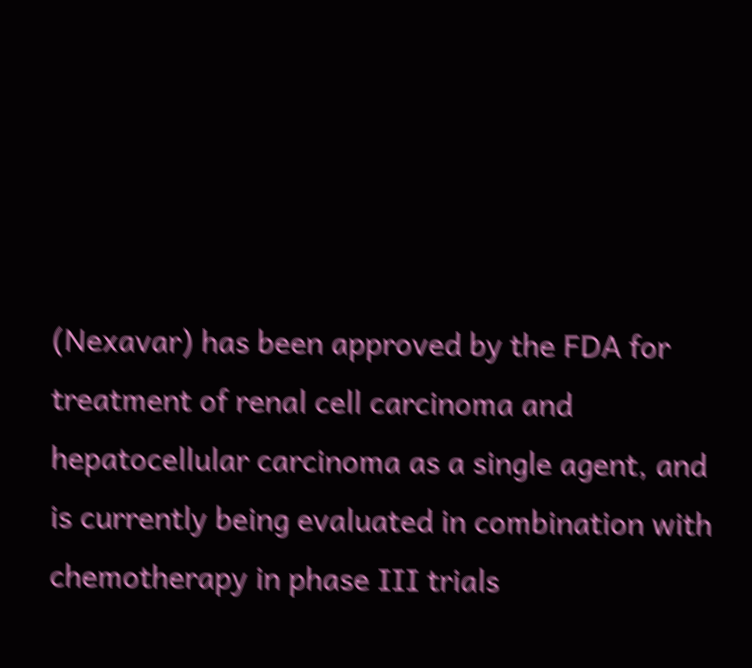(Nexavar) has been approved by the FDA for treatment of renal cell carcinoma and hepatocellular carcinoma as a single agent, and is currently being evaluated in combination with chemotherapy in phase III trials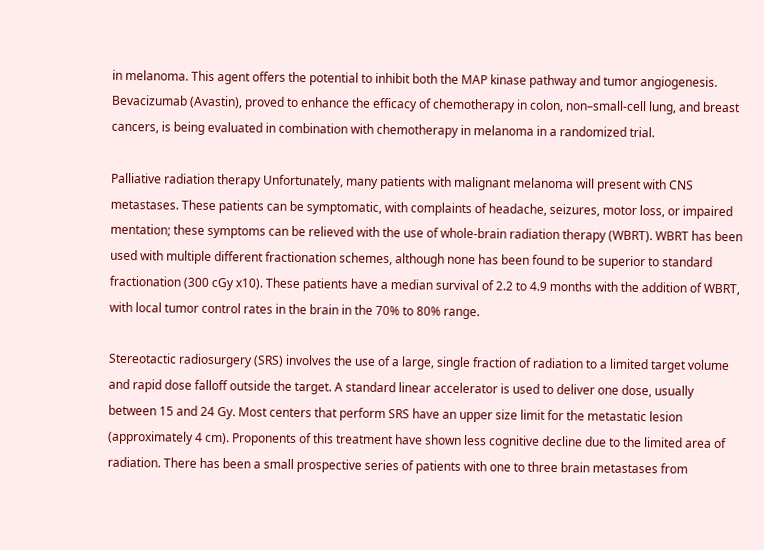in melanoma. This agent offers the potential to inhibit both the MAP kinase pathway and tumor angiogenesis. Bevacizumab (Avastin), proved to enhance the efficacy of chemotherapy in colon, non–small-cell lung, and breast cancers, is being evaluated in combination with chemotherapy in melanoma in a randomized trial.

Palliative radiation therapy Unfortunately, many patients with malignant melanoma will present with CNS metastases. These patients can be symptomatic, with complaints of headache, seizures, motor loss, or impaired mentation; these symptoms can be relieved with the use of whole-brain radiation therapy (WBRT). WBRT has been used with multiple different fractionation schemes, although none has been found to be superior to standard fractionation (300 cGy x10). These patients have a median survival of 2.2 to 4.9 months with the addition of WBRT, with local tumor control rates in the brain in the 70% to 80% range.

Stereotactic radiosurgery (SRS) involves the use of a large, single fraction of radiation to a limited target volume and rapid dose falloff outside the target. A standard linear accelerator is used to deliver one dose, usually between 15 and 24 Gy. Most centers that perform SRS have an upper size limit for the metastatic lesion (approximately 4 cm). Proponents of this treatment have shown less cognitive decline due to the limited area of radiation. There has been a small prospective series of patients with one to three brain metastases from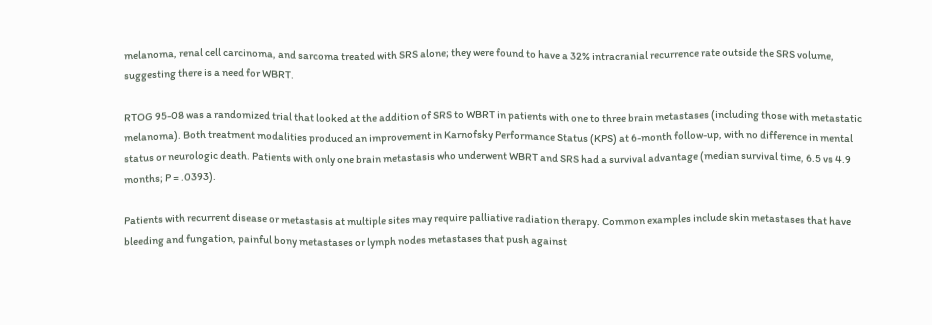melanoma, renal cell carcinoma, and sarcoma treated with SRS alone; they were found to have a 32% intracranial recurrence rate outside the SRS volume, suggesting there is a need for WBRT.

RTOG 95-08 was a randomized trial that looked at the addition of SRS to WBRT in patients with one to three brain metastases (including those with metastatic melanoma). Both treatment modalities produced an improvement in Karnofsky Performance Status (KPS) at 6-month follow-up, with no difference in mental status or neurologic death. Patients with only one brain metastasis who underwent WBRT and SRS had a survival advantage (median survival time, 6.5 vs 4.9 months; P = .0393).

Patients with recurrent disease or metastasis at multiple sites may require palliative radiation therapy. Common examples include skin metastases that have bleeding and fungation, painful bony metastases or lymph nodes metastases that push against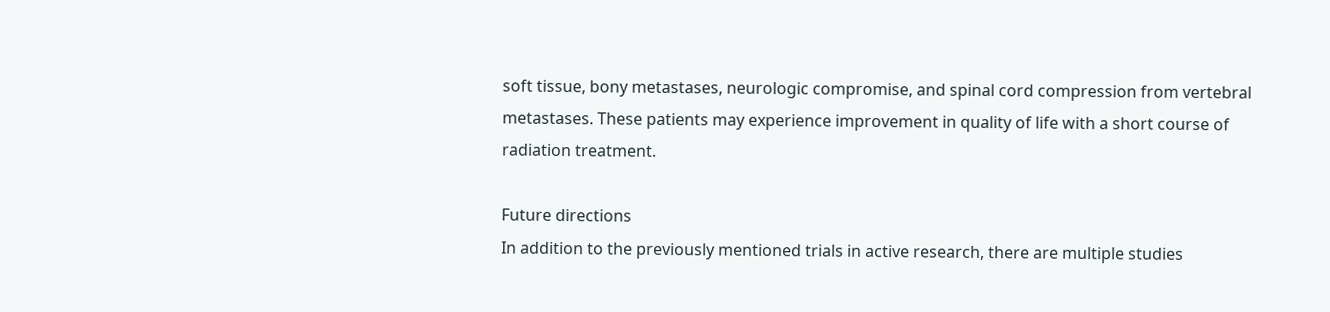soft tissue, bony metastases, neurologic compromise, and spinal cord compression from vertebral metastases. These patients may experience improvement in quality of life with a short course of radiation treatment.

Future directions
In addition to the previously mentioned trials in active research, there are multiple studies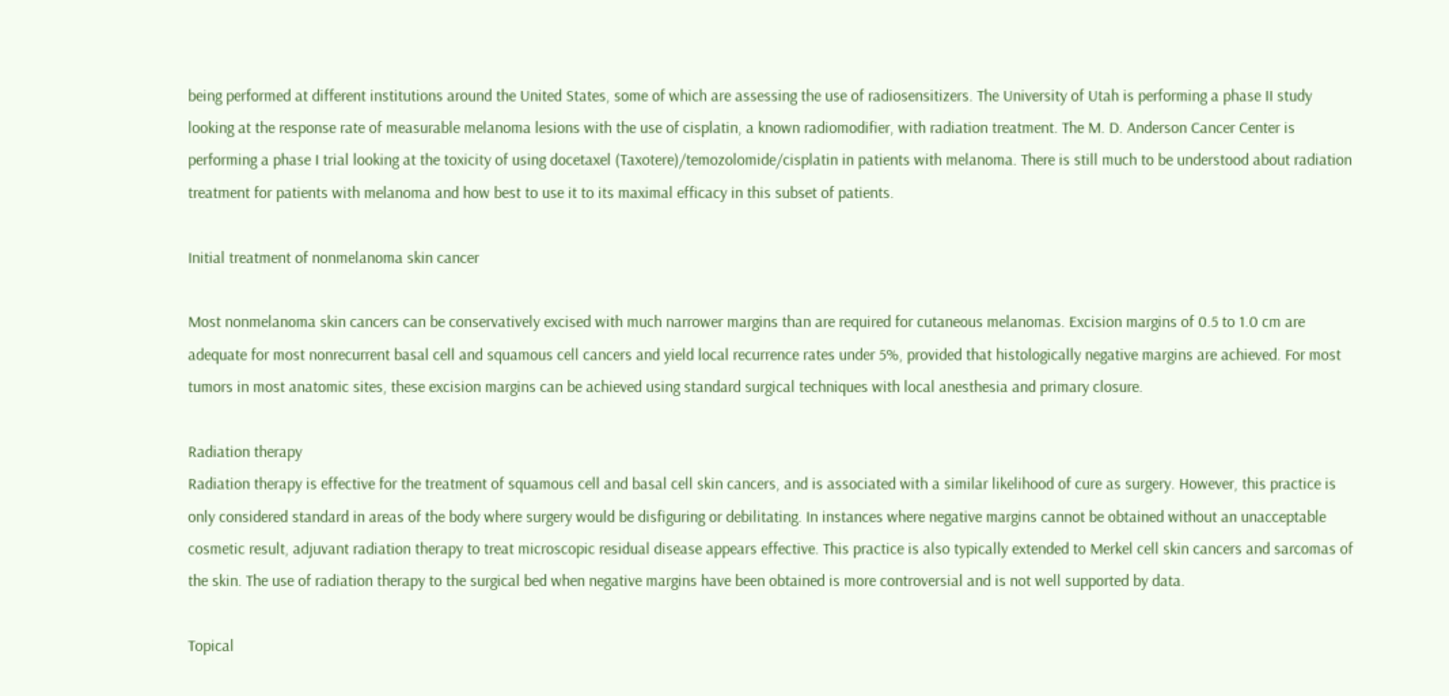being performed at different institutions around the United States, some of which are assessing the use of radiosensitizers. The University of Utah is performing a phase II study looking at the response rate of measurable melanoma lesions with the use of cisplatin, a known radiomodifier, with radiation treatment. The M. D. Anderson Cancer Center is performing a phase I trial looking at the toxicity of using docetaxel (Taxotere)/temozolomide/cisplatin in patients with melanoma. There is still much to be understood about radiation treatment for patients with melanoma and how best to use it to its maximal efficacy in this subset of patients.

Initial treatment of nonmelanoma skin cancer

Most nonmelanoma skin cancers can be conservatively excised with much narrower margins than are required for cutaneous melanomas. Excision margins of 0.5 to 1.0 cm are adequate for most nonrecurrent basal cell and squamous cell cancers and yield local recurrence rates under 5%, provided that histologically negative margins are achieved. For most tumors in most anatomic sites, these excision margins can be achieved using standard surgical techniques with local anesthesia and primary closure.

Radiation therapy
Radiation therapy is effective for the treatment of squamous cell and basal cell skin cancers, and is associated with a similar likelihood of cure as surgery. However, this practice is only considered standard in areas of the body where surgery would be disfiguring or debilitating. In instances where negative margins cannot be obtained without an unacceptable cosmetic result, adjuvant radiation therapy to treat microscopic residual disease appears effective. This practice is also typically extended to Merkel cell skin cancers and sarcomas of the skin. The use of radiation therapy to the surgical bed when negative margins have been obtained is more controversial and is not well supported by data.

Topical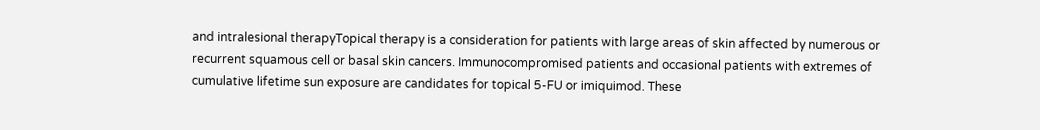and intralesional therapyTopical therapy is a consideration for patients with large areas of skin affected by numerous or recurrent squamous cell or basal skin cancers. Immunocompromised patients and occasional patients with extremes of cumulative lifetime sun exposure are candidates for topical 5-FU or imiquimod. These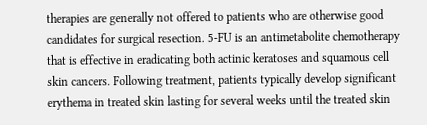therapies are generally not offered to patients who are otherwise good candidates for surgical resection. 5-FU is an antimetabolite chemotherapy that is effective in eradicating both actinic keratoses and squamous cell skin cancers. Following treatment, patients typically develop significant erythema in treated skin lasting for several weeks until the treated skin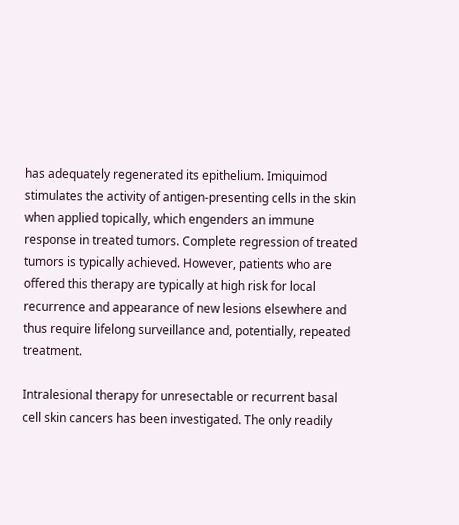has adequately regenerated its epithelium. Imiquimod stimulates the activity of antigen-presenting cells in the skin when applied topically, which engenders an immune response in treated tumors. Complete regression of treated tumors is typically achieved. However, patients who are offered this therapy are typically at high risk for local recurrence and appearance of new lesions elsewhere and thus require lifelong surveillance and, potentially, repeated treatment.

Intralesional therapy for unresectable or recurrent basal cell skin cancers has been investigated. The only readily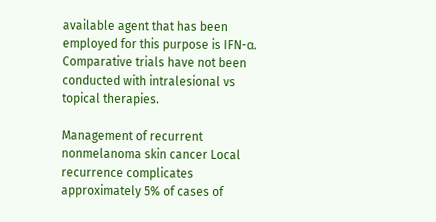available agent that has been employed for this purpose is IFN-α. Comparative trials have not been conducted with intralesional vs topical therapies.

Management of recurrent nonmelanoma skin cancer Local recurrence complicates approximately 5% of cases of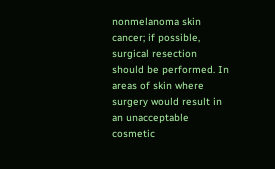nonmelanoma skin cancer; if possible, surgical resection should be performed. In areas of skin where surgery would result in an unacceptable cosmetic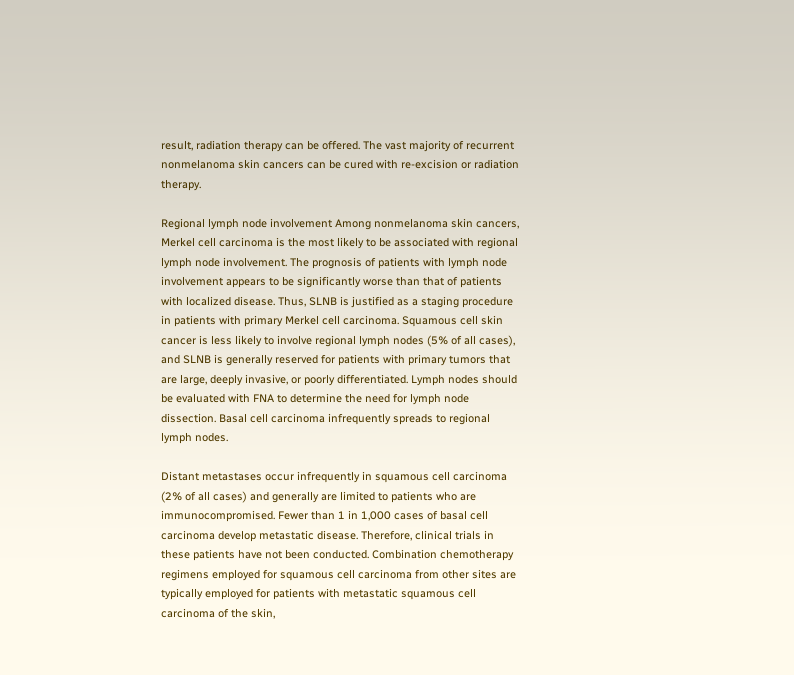result, radiation therapy can be offered. The vast majority of recurrent nonmelanoma skin cancers can be cured with re-excision or radiation therapy.

Regional lymph node involvement Among nonmelanoma skin cancers, Merkel cell carcinoma is the most likely to be associated with regional lymph node involvement. The prognosis of patients with lymph node involvement appears to be significantly worse than that of patients with localized disease. Thus, SLNB is justified as a staging procedure in patients with primary Merkel cell carcinoma. Squamous cell skin cancer is less likely to involve regional lymph nodes (5% of all cases), and SLNB is generally reserved for patients with primary tumors that are large, deeply invasive, or poorly differentiated. Lymph nodes should be evaluated with FNA to determine the need for lymph node dissection. Basal cell carcinoma infrequently spreads to regional lymph nodes.

Distant metastases occur infrequently in squamous cell carcinoma (2% of all cases) and generally are limited to patients who are immunocompromised. Fewer than 1 in 1,000 cases of basal cell carcinoma develop metastatic disease. Therefore, clinical trials in these patients have not been conducted. Combination chemotherapy regimens employed for squamous cell carcinoma from other sites are typically employed for patients with metastatic squamous cell carcinoma of the skin,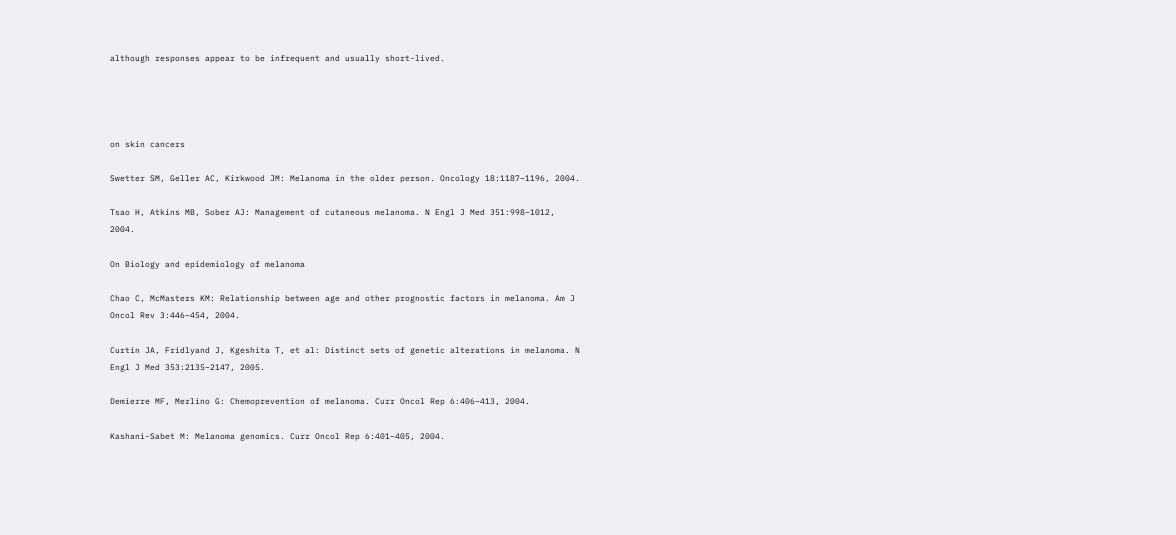although responses appear to be infrequent and usually short-lived.




on skin cancers

Swetter SM, Geller AC, Kirkwood JM: Melanoma in the older person. Oncology 18:1187–1196, 2004.

Tsao H, Atkins MB, Sober AJ: Management of cutaneous melanoma. N Engl J Med 351:998–1012, 2004.

On Biology and epidemiology of melanoma

Chao C, McMasters KM: Relationship between age and other prognostic factors in melanoma. Am J Oncol Rev 3:446–454, 2004.

Curtin JA, Fridlyand J, Kgeshita T, et al: Distinct sets of genetic alterations in melanoma. N Engl J Med 353:2135–2147, 2005.

Demierre MF, Merlino G: Chemoprevention of melanoma. Curr Oncol Rep 6:406–413, 2004.

Kashani-Sabet M: Melanoma genomics. Curr Oncol Rep 6:401–405, 2004.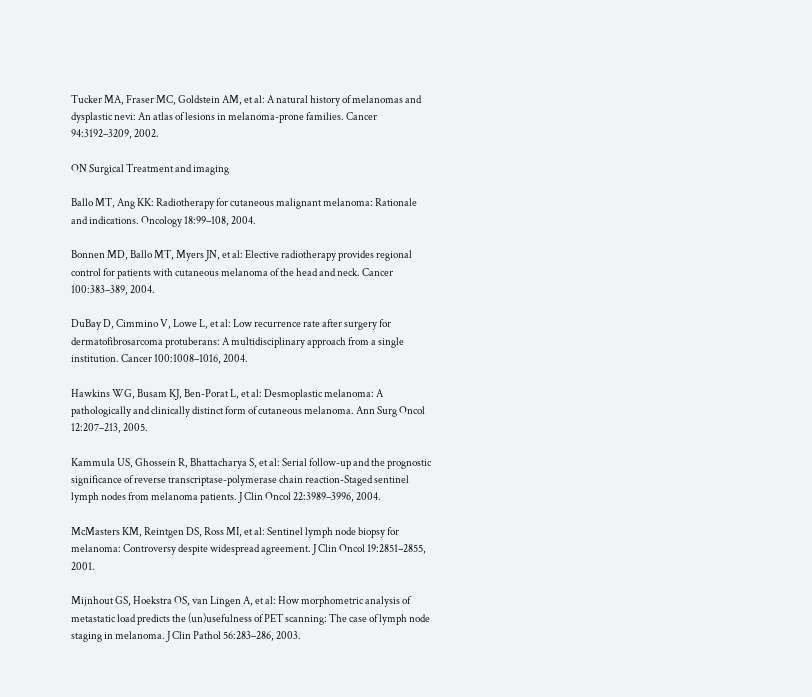Tucker MA, Fraser MC, Goldstein AM, et al: A natural history of melanomas and dysplastic nevi: An atlas of lesions in melanoma-prone families. Cancer 94:3192–3209, 2002.

ON Surgical Treatment and imaging

Ballo MT, Ang KK: Radiotherapy for cutaneous malignant melanoma: Rationale and indications. Oncology 18:99–108, 2004.

Bonnen MD, Ballo MT, Myers JN, et al: Elective radiotherapy provides regional control for patients with cutaneous melanoma of the head and neck. Cancer 100:383–389, 2004.

DuBay D, Cimmino V, Lowe L, et al: Low recurrence rate after surgery for dermatofibrosarcoma protuberans: A multidisciplinary approach from a single institution. Cancer 100:1008–1016, 2004.

Hawkins WG, Busam KJ, Ben-Porat L, et al: Desmoplastic melanoma: A pathologically and clinically distinct form of cutaneous melanoma. Ann Surg Oncol 12:207–213, 2005.

Kammula US, Ghossein R, Bhattacharya S, et al: Serial follow-up and the prognostic significance of reverse transcriptase-polymerase chain reaction-Staged sentinel lymph nodes from melanoma patients. J Clin Oncol 22:3989–3996, 2004.

McMasters KM, Reintgen DS, Ross MI, et al: Sentinel lymph node biopsy for melanoma: Controversy despite widespread agreement. J Clin Oncol 19:2851–2855, 2001.

Mijnhout GS, Hoekstra OS, van Lingen A, et al: How morphometric analysis of metastatic load predicts the (un)usefulness of PET scanning: The case of lymph node staging in melanoma. J Clin Pathol 56:283–286, 2003.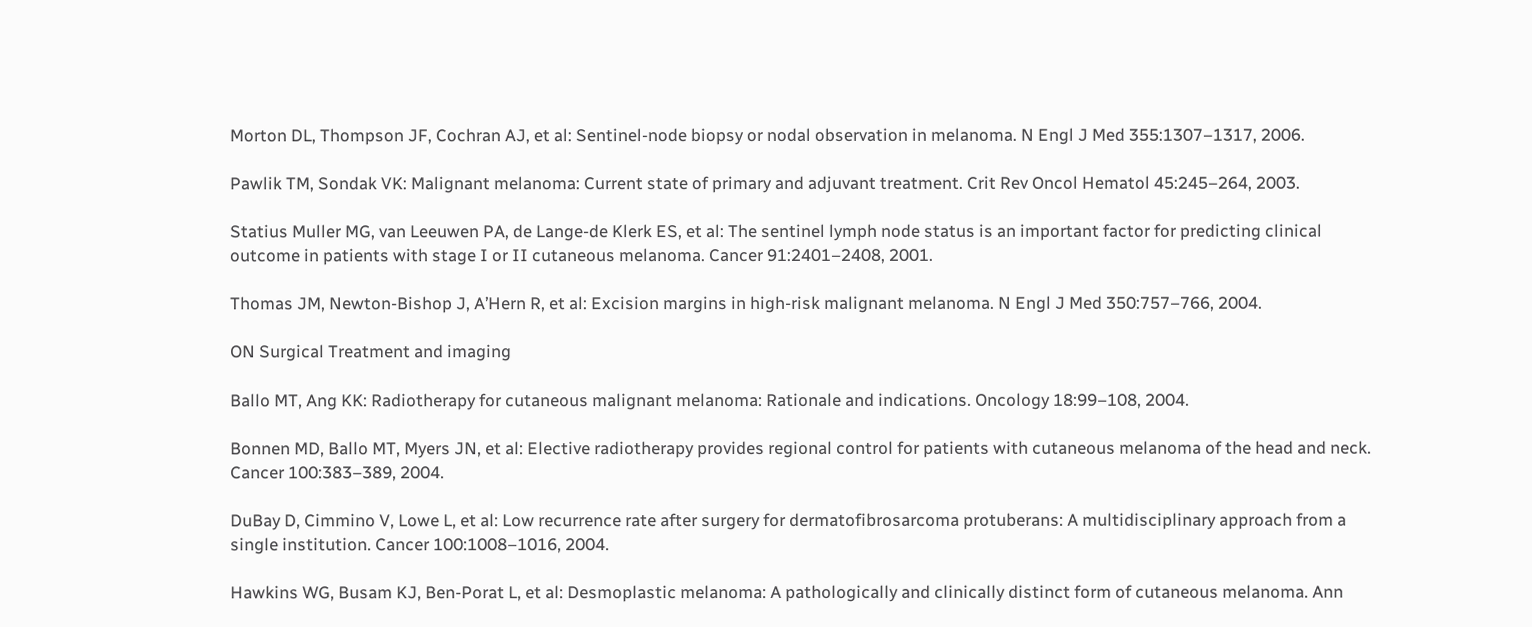Morton DL, Thompson JF, Cochran AJ, et al: Sentinel-node biopsy or nodal observation in melanoma. N Engl J Med 355:1307–1317, 2006.

Pawlik TM, Sondak VK: Malignant melanoma: Current state of primary and adjuvant treatment. Crit Rev Oncol Hematol 45:245–264, 2003.

Statius Muller MG, van Leeuwen PA, de Lange-de Klerk ES, et al: The sentinel lymph node status is an important factor for predicting clinical outcome in patients with stage I or II cutaneous melanoma. Cancer 91:2401–2408, 2001.

Thomas JM, Newton-Bishop J, A’Hern R, et al: Excision margins in high-risk malignant melanoma. N Engl J Med 350:757–766, 2004.

ON Surgical Treatment and imaging

Ballo MT, Ang KK: Radiotherapy for cutaneous malignant melanoma: Rationale and indications. Oncology 18:99–108, 2004.

Bonnen MD, Ballo MT, Myers JN, et al: Elective radiotherapy provides regional control for patients with cutaneous melanoma of the head and neck. Cancer 100:383–389, 2004.

DuBay D, Cimmino V, Lowe L, et al: Low recurrence rate after surgery for dermatofibrosarcoma protuberans: A multidisciplinary approach from a single institution. Cancer 100:1008–1016, 2004.

Hawkins WG, Busam KJ, Ben-Porat L, et al: Desmoplastic melanoma: A pathologically and clinically distinct form of cutaneous melanoma. Ann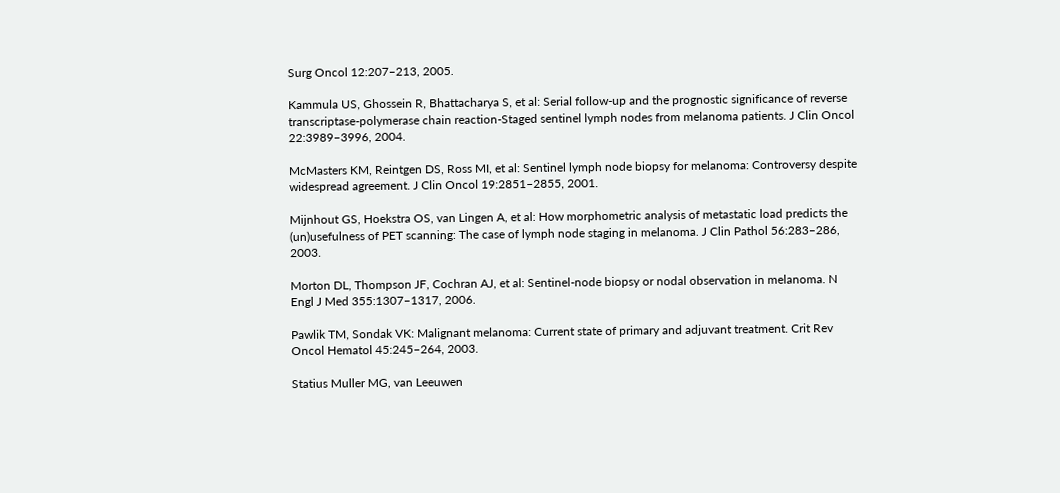Surg Oncol 12:207–213, 2005.

Kammula US, Ghossein R, Bhattacharya S, et al: Serial follow-up and the prognostic significance of reverse transcriptase-polymerase chain reaction-Staged sentinel lymph nodes from melanoma patients. J Clin Oncol 22:3989–3996, 2004.

McMasters KM, Reintgen DS, Ross MI, et al: Sentinel lymph node biopsy for melanoma: Controversy despite widespread agreement. J Clin Oncol 19:2851–2855, 2001.

Mijnhout GS, Hoekstra OS, van Lingen A, et al: How morphometric analysis of metastatic load predicts the (un)usefulness of PET scanning: The case of lymph node staging in melanoma. J Clin Pathol 56:283–286, 2003.

Morton DL, Thompson JF, Cochran AJ, et al: Sentinel-node biopsy or nodal observation in melanoma. N Engl J Med 355:1307–1317, 2006.

Pawlik TM, Sondak VK: Malignant melanoma: Current state of primary and adjuvant treatment. Crit Rev Oncol Hematol 45:245–264, 2003.

Statius Muller MG, van Leeuwen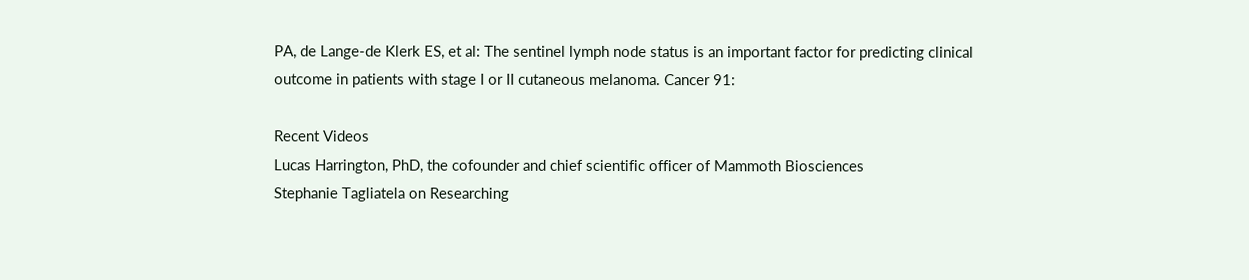PA, de Lange-de Klerk ES, et al: The sentinel lymph node status is an important factor for predicting clinical outcome in patients with stage I or II cutaneous melanoma. Cancer 91:

Recent Videos
Lucas Harrington, PhD, the cofounder and chief scientific officer of Mammoth Biosciences
Stephanie Tagliatela on Researching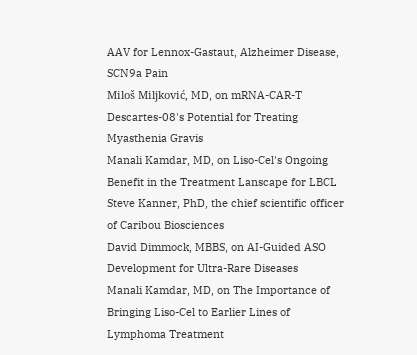AAV for Lennox-Gastaut, Alzheimer Disease, SCN9a Pain
Miloš Miljković, MD, on mRNA-CAR-T Descartes-08's Potential for Treating Myasthenia Gravis
Manali Kamdar, MD, on Liso-Cel's Ongoing Benefit in the Treatment Lanscape for LBCL
Steve Kanner, PhD, the chief scientific officer of Caribou Biosciences
David Dimmock, MBBS, on AI-Guided ASO Development for Ultra-Rare Diseases
Manali Kamdar, MD, on The Importance of Bringing Liso-Cel to Earlier Lines of Lymphoma Treatment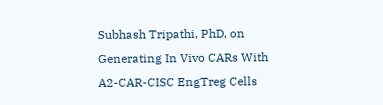Subhash Tripathi, PhD, on Generating In Vivo CARs With A2-CAR-CISC EngTreg Cells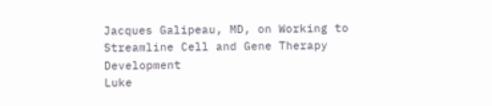Jacques Galipeau, MD, on Working to Streamline Cell and Gene Therapy Development
Luke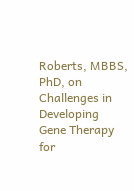Roberts, MBBS, PhD, on Challenges in Developing Gene Therapy for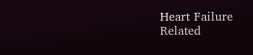Heart Failure
Related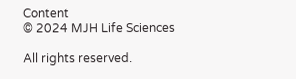Content
© 2024 MJH Life Sciences

All rights reserved.